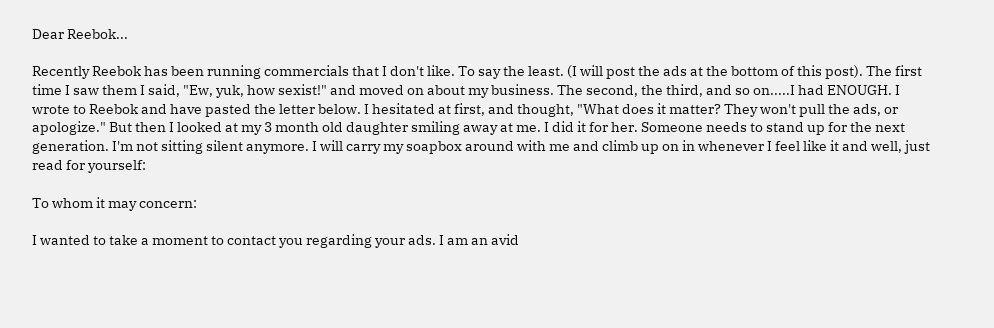Dear Reebok...

Recently Reebok has been running commercials that I don't like. To say the least. (I will post the ads at the bottom of this post). The first time I saw them I said, "Ew, yuk, how sexist!" and moved on about my business. The second, the third, and so on.....I had ENOUGH. I wrote to Reebok and have pasted the letter below. I hesitated at first, and thought, "What does it matter? They won't pull the ads, or apologize." But then I looked at my 3 month old daughter smiling away at me. I did it for her. Someone needs to stand up for the next generation. I'm not sitting silent anymore. I will carry my soapbox around with me and climb up on in whenever I feel like it and well, just read for yourself:

To whom it may concern:

I wanted to take a moment to contact you regarding your ads. I am an avid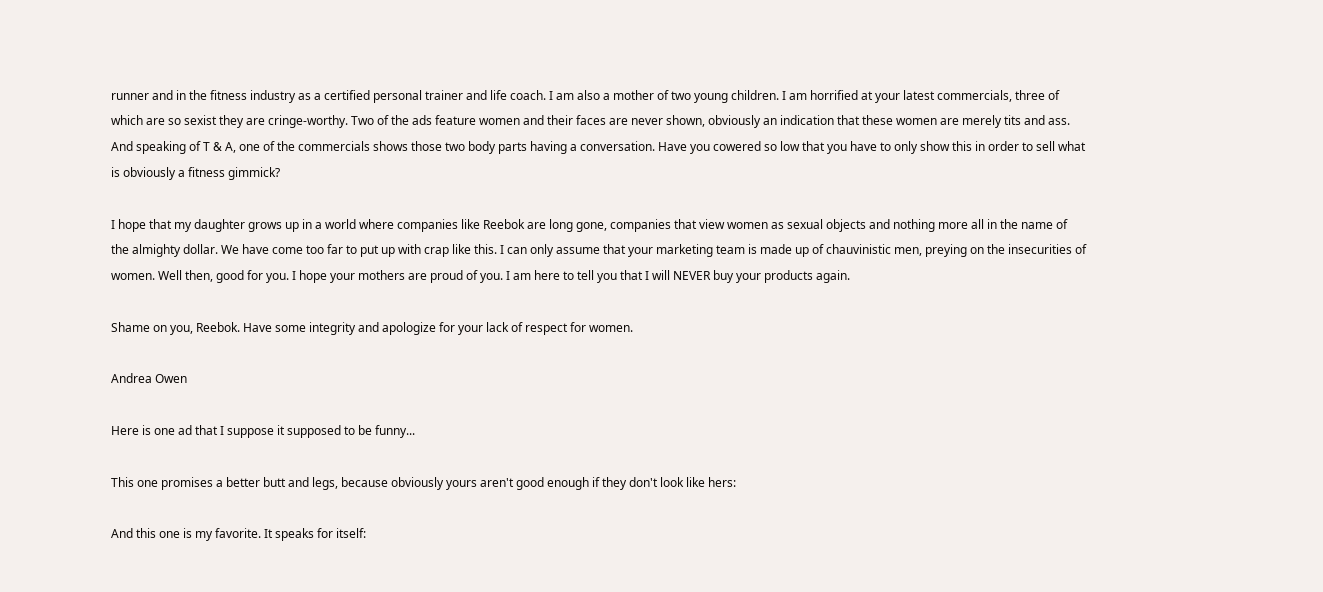runner and in the fitness industry as a certified personal trainer and life coach. I am also a mother of two young children. I am horrified at your latest commercials, three of which are so sexist they are cringe-worthy. Two of the ads feature women and their faces are never shown, obviously an indication that these women are merely tits and ass. And speaking of T & A, one of the commercials shows those two body parts having a conversation. Have you cowered so low that you have to only show this in order to sell what is obviously a fitness gimmick?

I hope that my daughter grows up in a world where companies like Reebok are long gone, companies that view women as sexual objects and nothing more all in the name of the almighty dollar. We have come too far to put up with crap like this. I can only assume that your marketing team is made up of chauvinistic men, preying on the insecurities of women. Well then, good for you. I hope your mothers are proud of you. I am here to tell you that I will NEVER buy your products again.

Shame on you, Reebok. Have some integrity and apologize for your lack of respect for women.

Andrea Owen

Here is one ad that I suppose it supposed to be funny...

This one promises a better butt and legs, because obviously yours aren't good enough if they don't look like hers:

And this one is my favorite. It speaks for itself: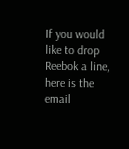If you would like to drop Reebok a line, here is the email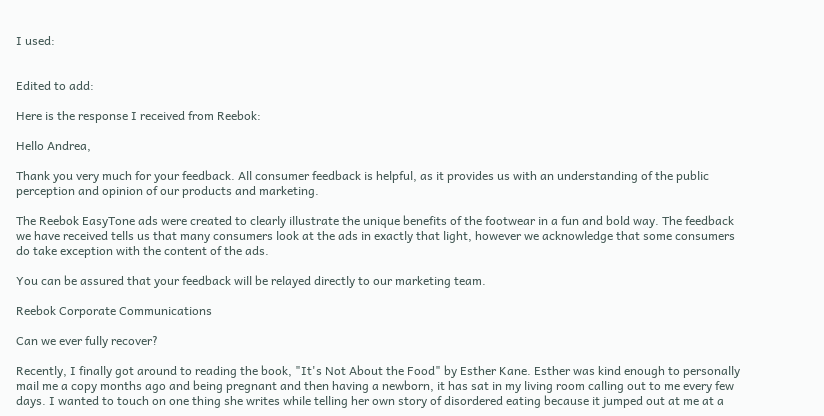I used:


Edited to add:

Here is the response I received from Reebok:

Hello Andrea,

Thank you very much for your feedback. All consumer feedback is helpful, as it provides us with an understanding of the public perception and opinion of our products and marketing.

The Reebok EasyTone ads were created to clearly illustrate the unique benefits of the footwear in a fun and bold way. The feedback we have received tells us that many consumers look at the ads in exactly that light, however we acknowledge that some consumers do take exception with the content of the ads.

You can be assured that your feedback will be relayed directly to our marketing team.

Reebok Corporate Communications

Can we ever fully recover?

Recently, I finally got around to reading the book, "It's Not About the Food" by Esther Kane. Esther was kind enough to personally mail me a copy months ago and being pregnant and then having a newborn, it has sat in my living room calling out to me every few days. I wanted to touch on one thing she writes while telling her own story of disordered eating because it jumped out at me at a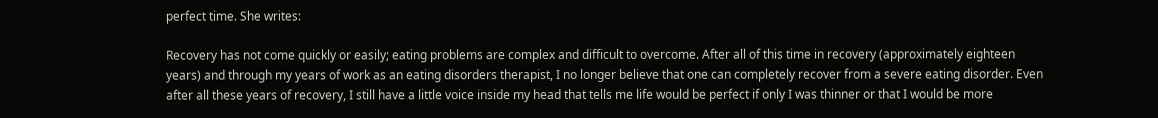perfect time. She writes:

Recovery has not come quickly or easily; eating problems are complex and difficult to overcome. After all of this time in recovery (approximately eighteen years) and through my years of work as an eating disorders therapist, I no longer believe that one can completely recover from a severe eating disorder. Even after all these years of recovery, I still have a little voice inside my head that tells me life would be perfect if only I was thinner or that I would be more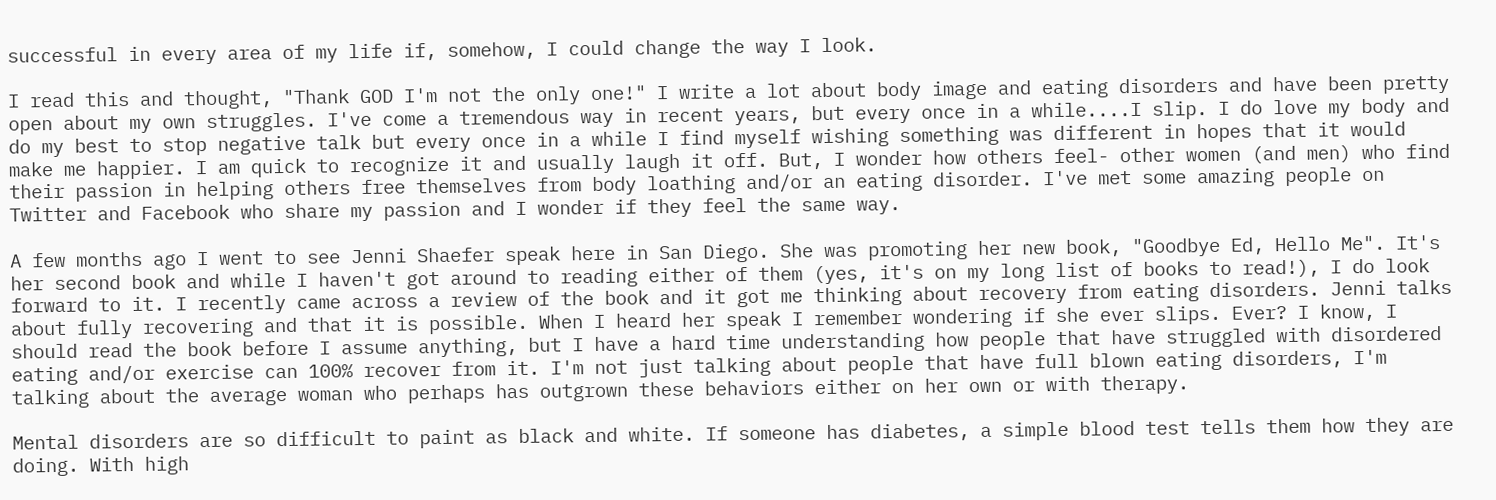successful in every area of my life if, somehow, I could change the way I look.

I read this and thought, "Thank GOD I'm not the only one!" I write a lot about body image and eating disorders and have been pretty open about my own struggles. I've come a tremendous way in recent years, but every once in a while....I slip. I do love my body and do my best to stop negative talk but every once in a while I find myself wishing something was different in hopes that it would make me happier. I am quick to recognize it and usually laugh it off. But, I wonder how others feel- other women (and men) who find their passion in helping others free themselves from body loathing and/or an eating disorder. I've met some amazing people on Twitter and Facebook who share my passion and I wonder if they feel the same way.

A few months ago I went to see Jenni Shaefer speak here in San Diego. She was promoting her new book, "Goodbye Ed, Hello Me". It's her second book and while I haven't got around to reading either of them (yes, it's on my long list of books to read!), I do look forward to it. I recently came across a review of the book and it got me thinking about recovery from eating disorders. Jenni talks about fully recovering and that it is possible. When I heard her speak I remember wondering if she ever slips. Ever? I know, I should read the book before I assume anything, but I have a hard time understanding how people that have struggled with disordered eating and/or exercise can 100% recover from it. I'm not just talking about people that have full blown eating disorders, I'm talking about the average woman who perhaps has outgrown these behaviors either on her own or with therapy.

Mental disorders are so difficult to paint as black and white. If someone has diabetes, a simple blood test tells them how they are doing. With high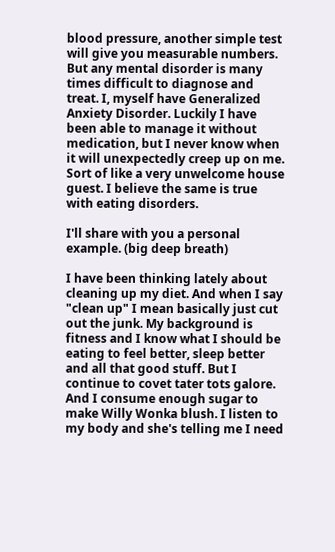blood pressure, another simple test will give you measurable numbers. But any mental disorder is many times difficult to diagnose and treat. I, myself have Generalized Anxiety Disorder. Luckily I have been able to manage it without medication, but I never know when it will unexpectedly creep up on me. Sort of like a very unwelcome house guest. I believe the same is true with eating disorders.

I'll share with you a personal example. (big deep breath)

I have been thinking lately about cleaning up my diet. And when I say "clean up" I mean basically just cut out the junk. My background is fitness and I know what I should be eating to feel better, sleep better and all that good stuff. But I continue to covet tater tots galore. And I consume enough sugar to make Willy Wonka blush. I listen to my body and she's telling me I need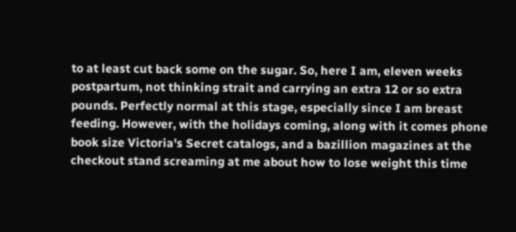to at least cut back some on the sugar. So, here I am, eleven weeks postpartum, not thinking strait and carrying an extra 12 or so extra pounds. Perfectly normal at this stage, especially since I am breast feeding. However, with the holidays coming, along with it comes phone book size Victoria's Secret catalogs, and a bazillion magazines at the checkout stand screaming at me about how to lose weight this time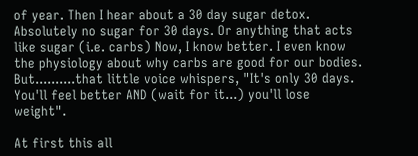of year. Then I hear about a 30 day sugar detox. Absolutely no sugar for 30 days. Or anything that acts like sugar (i.e. carbs) Now, I know better. I even know the physiology about why carbs are good for our bodies. But..........that little voice whispers, "It's only 30 days. You'll feel better AND (wait for it...) you'll lose weight".

At first this all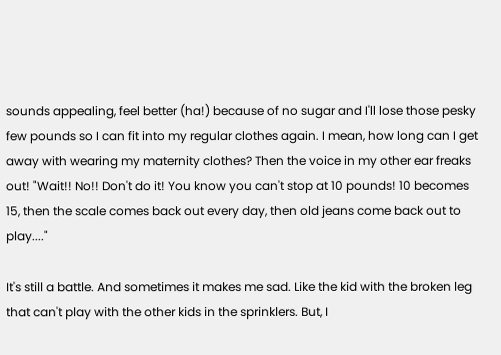sounds appealing, feel better (ha!) because of no sugar and I'll lose those pesky few pounds so I can fit into my regular clothes again. I mean, how long can I get away with wearing my maternity clothes? Then the voice in my other ear freaks out! "Wait!! No!! Don't do it! You know you can't stop at 10 pounds! 10 becomes 15, then the scale comes back out every day, then old jeans come back out to play...."

It's still a battle. And sometimes it makes me sad. Like the kid with the broken leg that can't play with the other kids in the sprinklers. But, I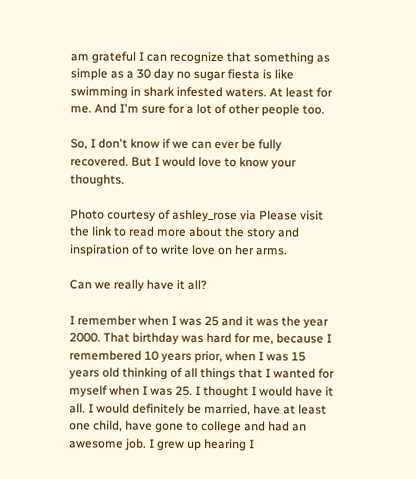am grateful I can recognize that something as simple as a 30 day no sugar fiesta is like swimming in shark infested waters. At least for me. And I'm sure for a lot of other people too.

So, I don't know if we can ever be fully recovered. But I would love to know your thoughts.

Photo courtesy of ashley_rose via Please visit the link to read more about the story and inspiration of to write love on her arms.

Can we really have it all?

I remember when I was 25 and it was the year 2000. That birthday was hard for me, because I remembered 10 years prior, when I was 15 years old thinking of all things that I wanted for myself when I was 25. I thought I would have it all. I would definitely be married, have at least one child, have gone to college and had an awesome job. I grew up hearing I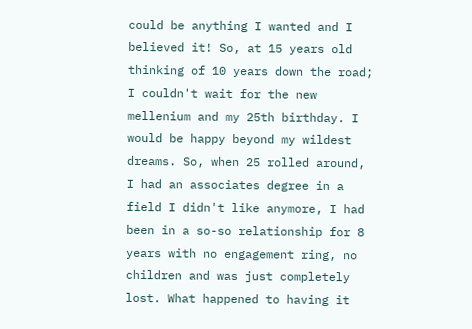could be anything I wanted and I believed it! So, at 15 years old thinking of 10 years down the road; I couldn't wait for the new mellenium and my 25th birthday. I would be happy beyond my wildest dreams. So, when 25 rolled around, I had an associates degree in a field I didn't like anymore, I had been in a so-so relationship for 8 years with no engagement ring, no children and was just completely lost. What happened to having it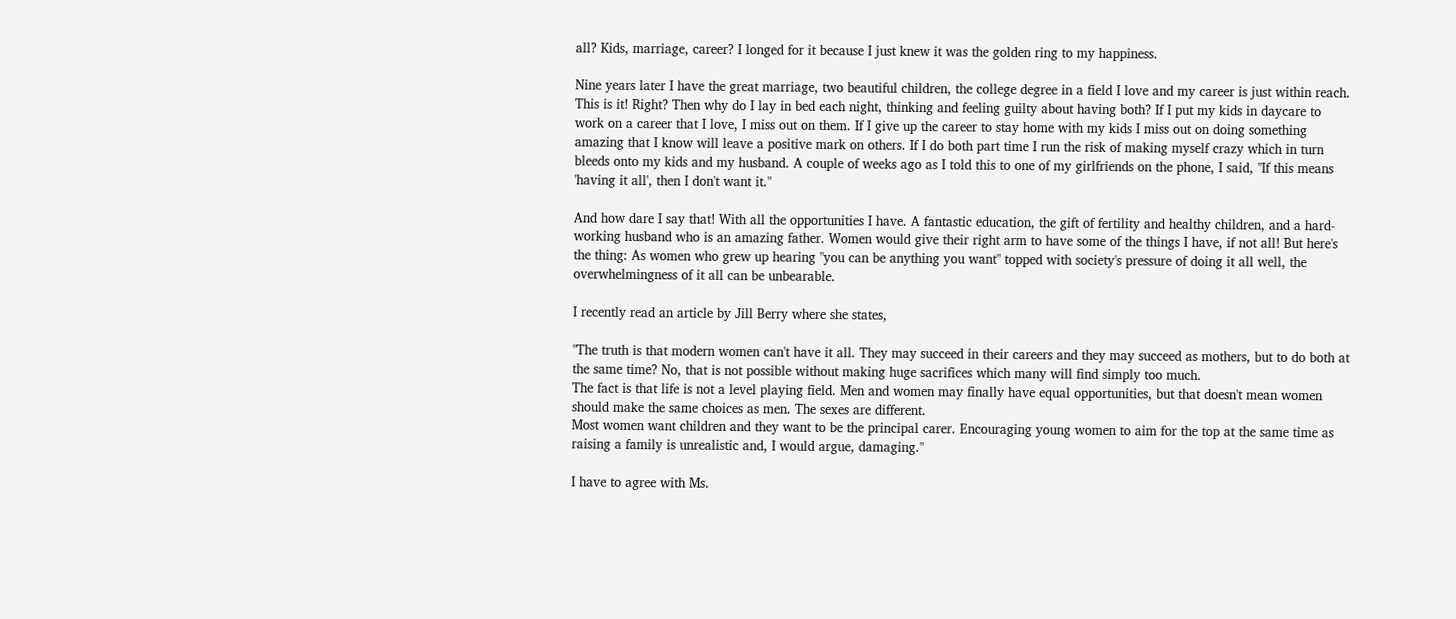all? Kids, marriage, career? I longed for it because I just knew it was the golden ring to my happiness.

Nine years later I have the great marriage, two beautiful children, the college degree in a field I love and my career is just within reach. This is it! Right? Then why do I lay in bed each night, thinking and feeling guilty about having both? If I put my kids in daycare to work on a career that I love, I miss out on them. If I give up the career to stay home with my kids I miss out on doing something amazing that I know will leave a positive mark on others. If I do both part time I run the risk of making myself crazy which in turn bleeds onto my kids and my husband. A couple of weeks ago as I told this to one of my girlfriends on the phone, I said, "If this means 'having it all', then I don't want it."

And how dare I say that! With all the opportunities I have. A fantastic education, the gift of fertility and healthy children, and a hard-working husband who is an amazing father. Women would give their right arm to have some of the things I have, if not all! But here's the thing: As women who grew up hearing "you can be anything you want" topped with society's pressure of doing it all well, the overwhelmingness of it all can be unbearable.

I recently read an article by Jill Berry where she states,

"The truth is that modern women can't have it all. They may succeed in their careers and they may succeed as mothers, but to do both at the same time? No, that is not possible without making huge sacrifices which many will find simply too much.
The fact is that life is not a level playing field. Men and women may finally have equal opportunities, but that doesn't mean women should make the same choices as men. The sexes are different.
Most women want children and they want to be the principal carer. Encouraging young women to aim for the top at the same time as raising a family is unrealistic and, I would argue, damaging."

I have to agree with Ms.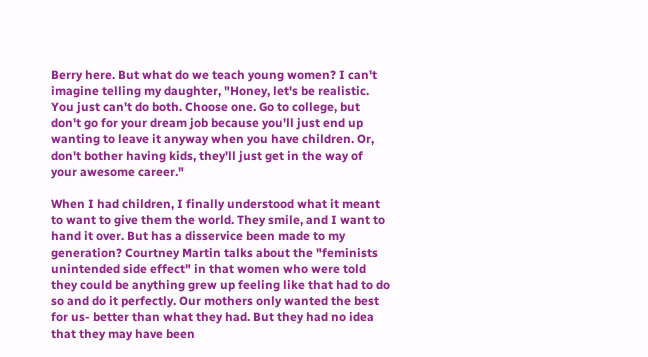Berry here. But what do we teach young women? I can't imagine telling my daughter, "Honey, let's be realistic. You just can't do both. Choose one. Go to college, but don't go for your dream job because you'll just end up wanting to leave it anyway when you have children. Or, don't bother having kids, they'll just get in the way of your awesome career."

When I had children, I finally understood what it meant to want to give them the world. They smile, and I want to hand it over. But has a disservice been made to my generation? Courtney Martin talks about the "feminists unintended side effect" in that women who were told they could be anything grew up feeling like that had to do so and do it perfectly. Our mothers only wanted the best for us- better than what they had. But they had no idea that they may have been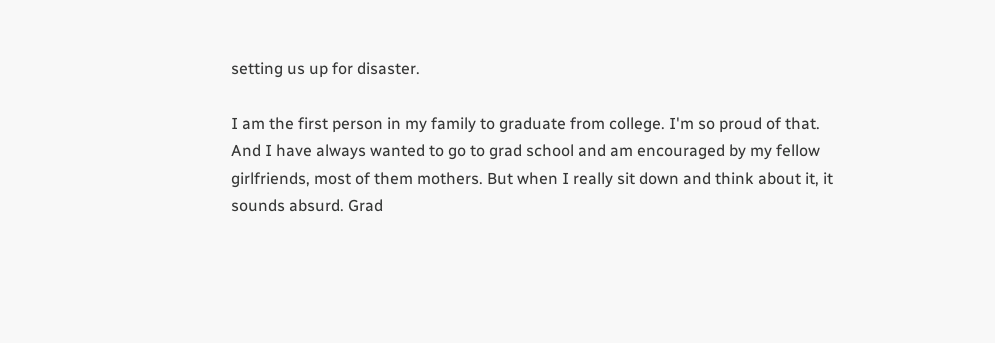setting us up for disaster.

I am the first person in my family to graduate from college. I'm so proud of that. And I have always wanted to go to grad school and am encouraged by my fellow girlfriends, most of them mothers. But when I really sit down and think about it, it sounds absurd. Grad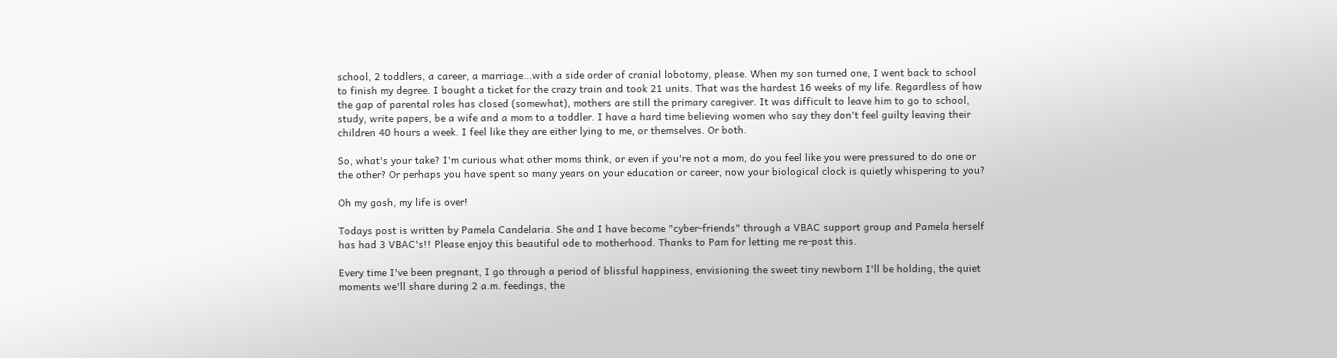school, 2 toddlers, a career, a marriage...with a side order of cranial lobotomy, please. When my son turned one, I went back to school to finish my degree. I bought a ticket for the crazy train and took 21 units. That was the hardest 16 weeks of my life. Regardless of how the gap of parental roles has closed (somewhat), mothers are still the primary caregiver. It was difficult to leave him to go to school, study, write papers, be a wife and a mom to a toddler. I have a hard time believing women who say they don't feel guilty leaving their children 40 hours a week. I feel like they are either lying to me, or themselves. Or both.

So, what's your take? I'm curious what other moms think, or even if you're not a mom, do you feel like you were pressured to do one or the other? Or perhaps you have spent so many years on your education or career, now your biological clock is quietly whispering to you?

Oh my gosh, my life is over!

Todays post is written by Pamela Candelaria. She and I have become "cyber-friends" through a VBAC support group and Pamela herself has had 3 VBAC's!! Please enjoy this beautiful ode to motherhood. Thanks to Pam for letting me re-post this.

Every time I've been pregnant, I go through a period of blissful happiness, envisioning the sweet tiny newborn I'll be holding, the quiet moments we'll share during 2 a.m. feedings, the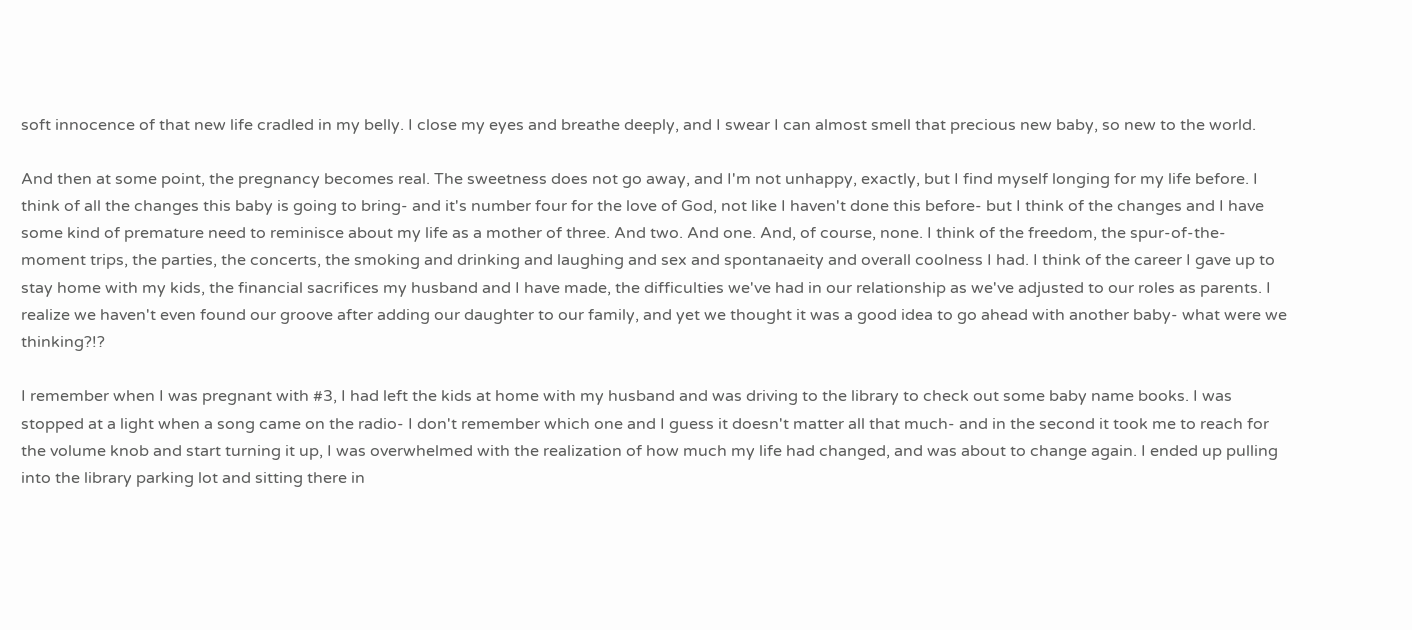soft innocence of that new life cradled in my belly. I close my eyes and breathe deeply, and I swear I can almost smell that precious new baby, so new to the world.

And then at some point, the pregnancy becomes real. The sweetness does not go away, and I'm not unhappy, exactly, but I find myself longing for my life before. I think of all the changes this baby is going to bring- and it's number four for the love of God, not like I haven't done this before- but I think of the changes and I have some kind of premature need to reminisce about my life as a mother of three. And two. And one. And, of course, none. I think of the freedom, the spur-of-the-moment trips, the parties, the concerts, the smoking and drinking and laughing and sex and spontanaeity and overall coolness I had. I think of the career I gave up to stay home with my kids, the financial sacrifices my husband and I have made, the difficulties we've had in our relationship as we've adjusted to our roles as parents. I realize we haven't even found our groove after adding our daughter to our family, and yet we thought it was a good idea to go ahead with another baby- what were we thinking?!?

I remember when I was pregnant with #3, I had left the kids at home with my husband and was driving to the library to check out some baby name books. I was stopped at a light when a song came on the radio- I don't remember which one and I guess it doesn't matter all that much- and in the second it took me to reach for the volume knob and start turning it up, I was overwhelmed with the realization of how much my life had changed, and was about to change again. I ended up pulling into the library parking lot and sitting there in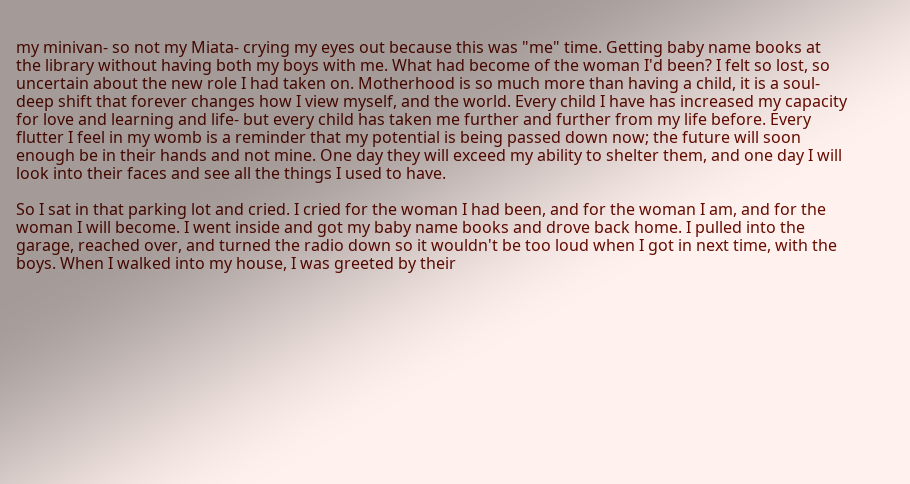my minivan- so not my Miata- crying my eyes out because this was "me" time. Getting baby name books at the library without having both my boys with me. What had become of the woman I'd been? I felt so lost, so uncertain about the new role I had taken on. Motherhood is so much more than having a child, it is a soul-deep shift that forever changes how I view myself, and the world. Every child I have has increased my capacity for love and learning and life- but every child has taken me further and further from my life before. Every flutter I feel in my womb is a reminder that my potential is being passed down now; the future will soon enough be in their hands and not mine. One day they will exceed my ability to shelter them, and one day I will look into their faces and see all the things I used to have.

So I sat in that parking lot and cried. I cried for the woman I had been, and for the woman I am, and for the woman I will become. I went inside and got my baby name books and drove back home. I pulled into the garage, reached over, and turned the radio down so it wouldn't be too loud when I got in next time, with the boys. When I walked into my house, I was greeted by their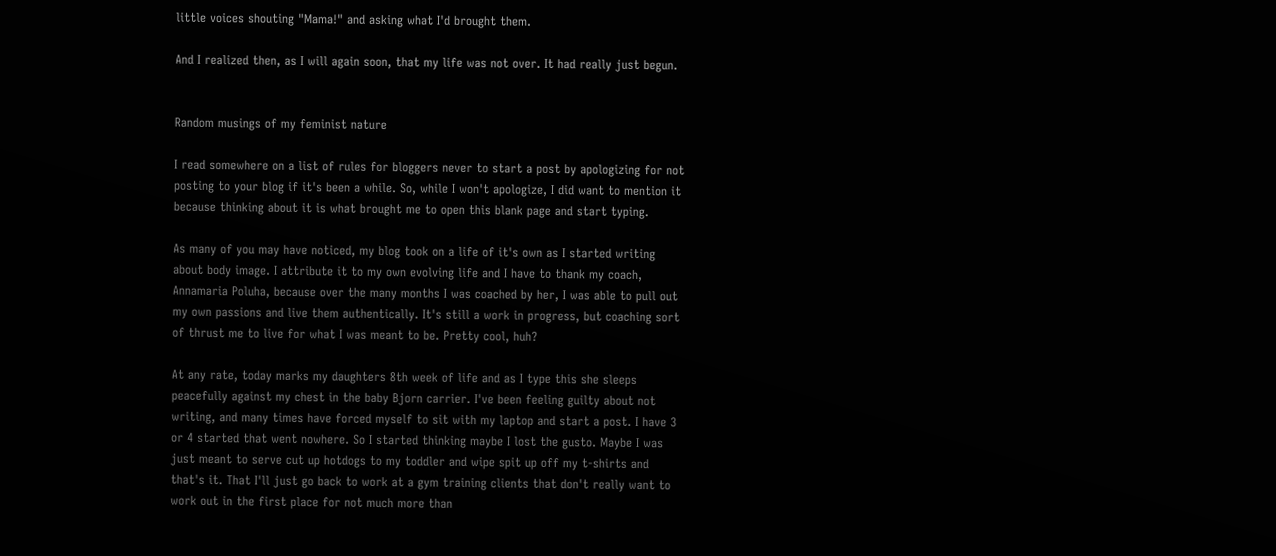little voices shouting "Mama!" and asking what I'd brought them.

And I realized then, as I will again soon, that my life was not over. It had really just begun.


Random musings of my feminist nature

I read somewhere on a list of rules for bloggers never to start a post by apologizing for not posting to your blog if it's been a while. So, while I won't apologize, I did want to mention it because thinking about it is what brought me to open this blank page and start typing.

As many of you may have noticed, my blog took on a life of it's own as I started writing about body image. I attribute it to my own evolving life and I have to thank my coach, Annamaria Poluha, because over the many months I was coached by her, I was able to pull out my own passions and live them authentically. It's still a work in progress, but coaching sort of thrust me to live for what I was meant to be. Pretty cool, huh?

At any rate, today marks my daughters 8th week of life and as I type this she sleeps peacefully against my chest in the baby Bjorn carrier. I've been feeling guilty about not writing, and many times have forced myself to sit with my laptop and start a post. I have 3 or 4 started that went nowhere. So I started thinking maybe I lost the gusto. Maybe I was just meant to serve cut up hotdogs to my toddler and wipe spit up off my t-shirts and that's it. That I'll just go back to work at a gym training clients that don't really want to work out in the first place for not much more than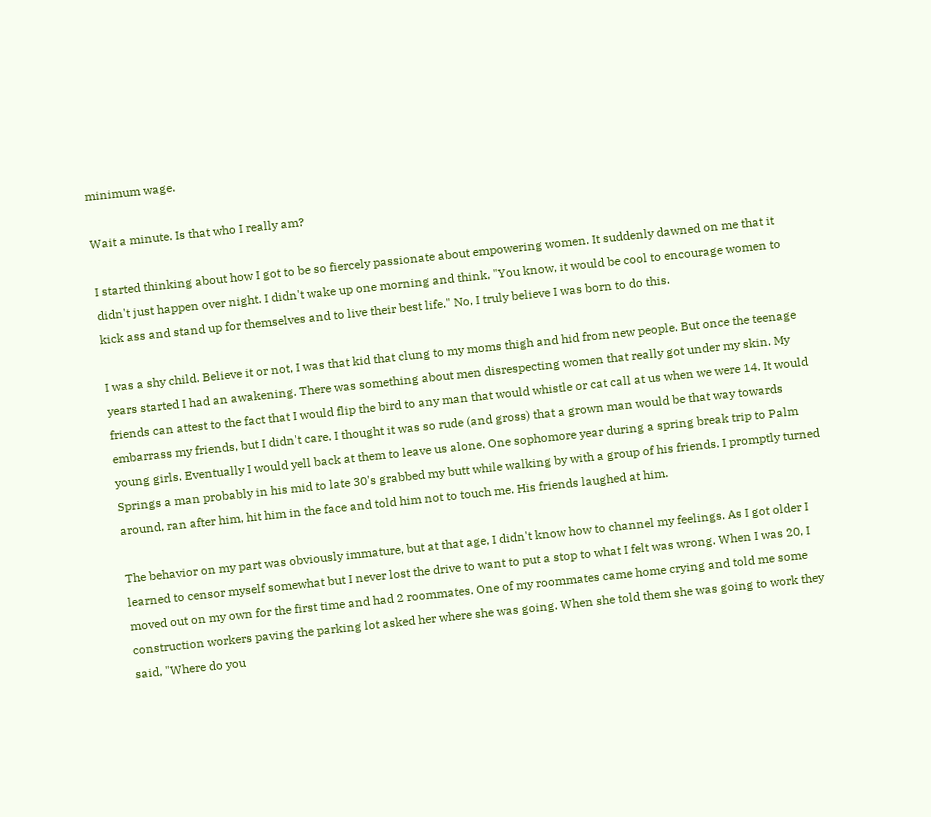minimum wage.

Wait a minute. Is that who I really am?

I started thinking about how I got to be so fiercely passionate about empowering women. It suddenly dawned on me that it didn't just happen over night. I didn't wake up one morning and think, "You know, it would be cool to encourage women to kick ass and stand up for themselves and to live their best life." No, I truly believe I was born to do this.

I was a shy child. Believe it or not, I was that kid that clung to my moms thigh and hid from new people. But once the teenage years started I had an awakening. There was something about men disrespecting women that really got under my skin. My friends can attest to the fact that I would flip the bird to any man that would whistle or cat call at us when we were 14. It would embarrass my friends, but I didn't care. I thought it was so rude (and gross) that a grown man would be that way towards young girls. Eventually I would yell back at them to leave us alone. One sophomore year during a spring break trip to Palm Springs a man probably in his mid to late 30's grabbed my butt while walking by with a group of his friends. I promptly turned around, ran after him, hit him in the face and told him not to touch me. His friends laughed at him.

The behavior on my part was obviously immature, but at that age, I didn't know how to channel my feelings. As I got older I learned to censor myself somewhat but I never lost the drive to want to put a stop to what I felt was wrong. When I was 20, I moved out on my own for the first time and had 2 roommates. One of my roommates came home crying and told me some construction workers paving the parking lot asked her where she was going. When she told them she was going to work they said, "Where do you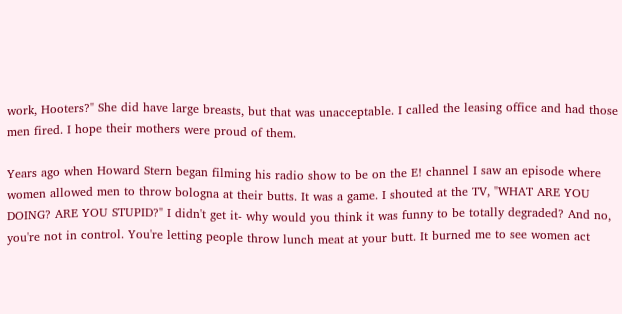work, Hooters?" She did have large breasts, but that was unacceptable. I called the leasing office and had those men fired. I hope their mothers were proud of them.

Years ago when Howard Stern began filming his radio show to be on the E! channel I saw an episode where women allowed men to throw bologna at their butts. It was a game. I shouted at the TV, "WHAT ARE YOU DOING? ARE YOU STUPID?" I didn't get it- why would you think it was funny to be totally degraded? And no, you're not in control. You're letting people throw lunch meat at your butt. It burned me to see women act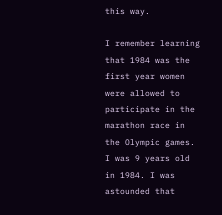this way.

I remember learning that 1984 was the first year women were allowed to participate in the marathon race in the Olympic games. I was 9 years old in 1984. I was astounded that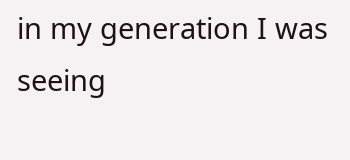in my generation I was seeing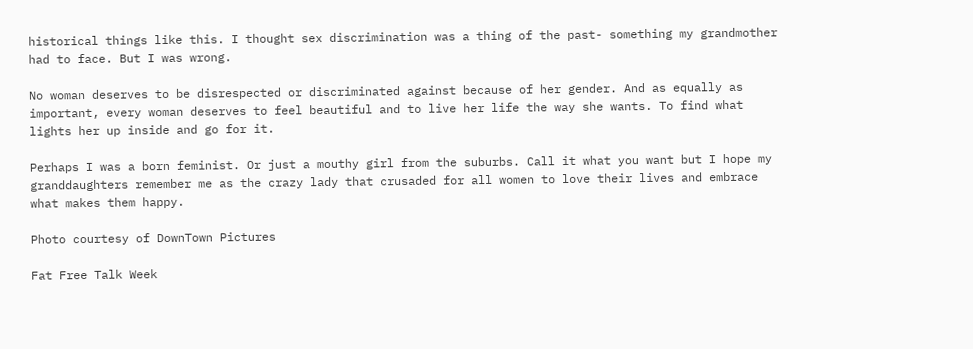historical things like this. I thought sex discrimination was a thing of the past- something my grandmother had to face. But I was wrong.

No woman deserves to be disrespected or discriminated against because of her gender. And as equally as important, every woman deserves to feel beautiful and to live her life the way she wants. To find what lights her up inside and go for it.

Perhaps I was a born feminist. Or just a mouthy girl from the suburbs. Call it what you want but I hope my granddaughters remember me as the crazy lady that crusaded for all women to love their lives and embrace what makes them happy.

Photo courtesy of DownTown Pictures

Fat Free Talk Week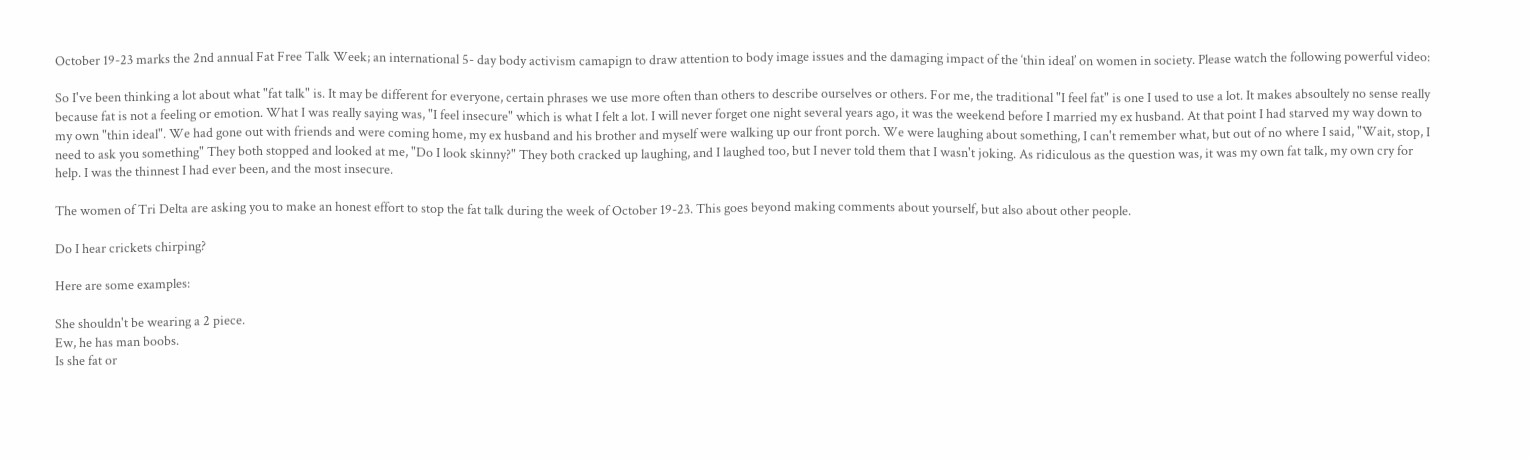October 19-23 marks the 2nd annual Fat Free Talk Week; an international 5- day body activism camapign to draw attention to body image issues and the damaging impact of the ‘thin ideal’ on women in society. Please watch the following powerful video:

So I've been thinking a lot about what "fat talk" is. It may be different for everyone, certain phrases we use more often than others to describe ourselves or others. For me, the traditional "I feel fat" is one I used to use a lot. It makes absoultely no sense really because fat is not a feeling or emotion. What I was really saying was, "I feel insecure" which is what I felt a lot. I will never forget one night several years ago, it was the weekend before I married my ex husband. At that point I had starved my way down to my own "thin ideal". We had gone out with friends and were coming home, my ex husband and his brother and myself were walking up our front porch. We were laughing about something, I can't remember what, but out of no where I said, "Wait, stop, I need to ask you something" They both stopped and looked at me, "Do I look skinny?" They both cracked up laughing, and I laughed too, but I never told them that I wasn't joking. As ridiculous as the question was, it was my own fat talk, my own cry for help. I was the thinnest I had ever been, and the most insecure.

The women of Tri Delta are asking you to make an honest effort to stop the fat talk during the week of October 19-23. This goes beyond making comments about yourself, but also about other people.

Do I hear crickets chirping?

Here are some examples:

She shouldn't be wearing a 2 piece.
Ew, he has man boobs.
Is she fat or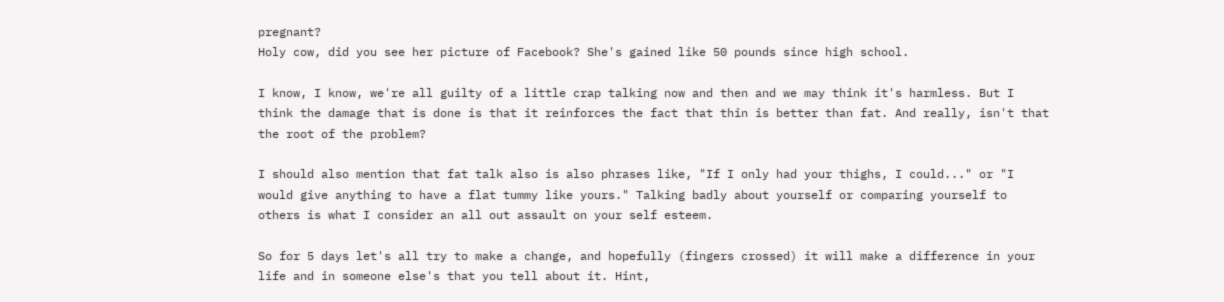pregnant?
Holy cow, did you see her picture of Facebook? She's gained like 50 pounds since high school.

I know, I know, we're all guilty of a little crap talking now and then and we may think it's harmless. But I think the damage that is done is that it reinforces the fact that thin is better than fat. And really, isn't that the root of the problem?

I should also mention that fat talk also is also phrases like, "If I only had your thighs, I could..." or "I would give anything to have a flat tummy like yours." Talking badly about yourself or comparing yourself to others is what I consider an all out assault on your self esteem.

So for 5 days let's all try to make a change, and hopefully (fingers crossed) it will make a difference in your life and in someone else's that you tell about it. Hint,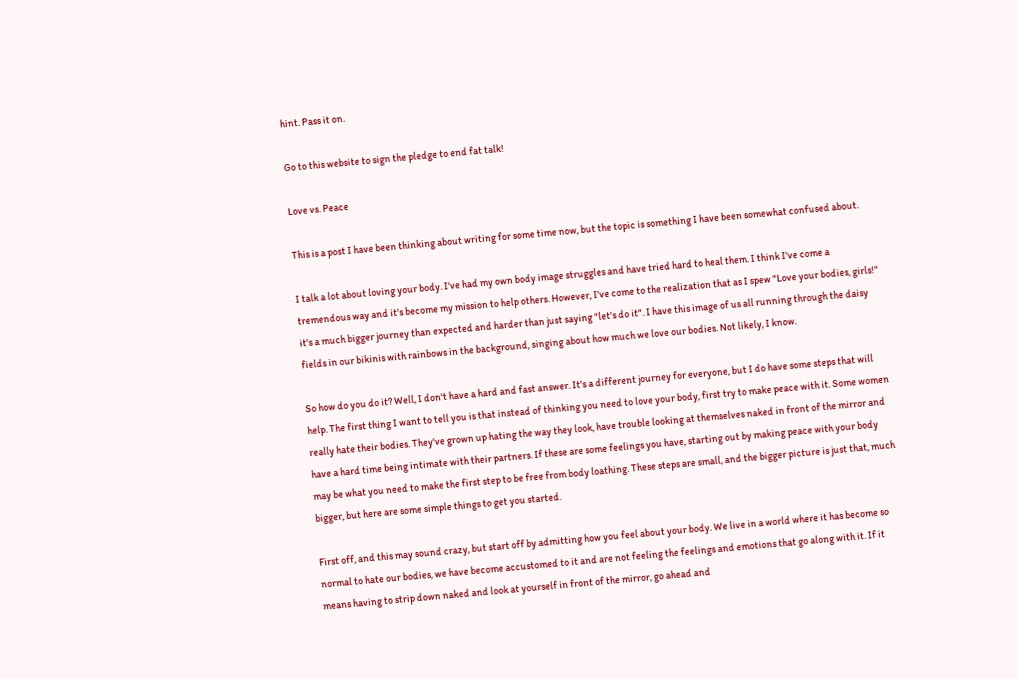hint. Pass it on.

Go to this website to sign the pledge to end fat talk!

Love vs. Peace

This is a post I have been thinking about writing for some time now, but the topic is something I have been somewhat confused about.

I talk a lot about loving your body. I've had my own body image struggles and have tried hard to heal them. I think I've come a tremendous way and it's become my mission to help others. However, I've come to the realization that as I spew "Love your bodies, girls!" it's a much bigger journey than expected and harder than just saying "let's do it". I have this image of us all running through the daisy fields in our bikinis with rainbows in the background, singing about how much we love our bodies. Not likely, I know.

So how do you do it? Well, I don't have a hard and fast answer. It's a different journey for everyone, but I do have some steps that will help. The first thing I want to tell you is that instead of thinking you need to love your body, first try to make peace with it. Some women really hate their bodies. They've grown up hating the way they look, have trouble looking at themselves naked in front of the mirror and have a hard time being intimate with their partners. If these are some feelings you have, starting out by making peace with your body may be what you need to make the first step to be free from body loathing. These steps are small, and the bigger picture is just that, much bigger, but here are some simple things to get you started.

First off, and this may sound crazy, but start off by admitting how you feel about your body. We live in a world where it has become so normal to hate our bodies, we have become accustomed to it and are not feeling the feelings and emotions that go along with it. If it means having to strip down naked and look at yourself in front of the mirror, go ahead and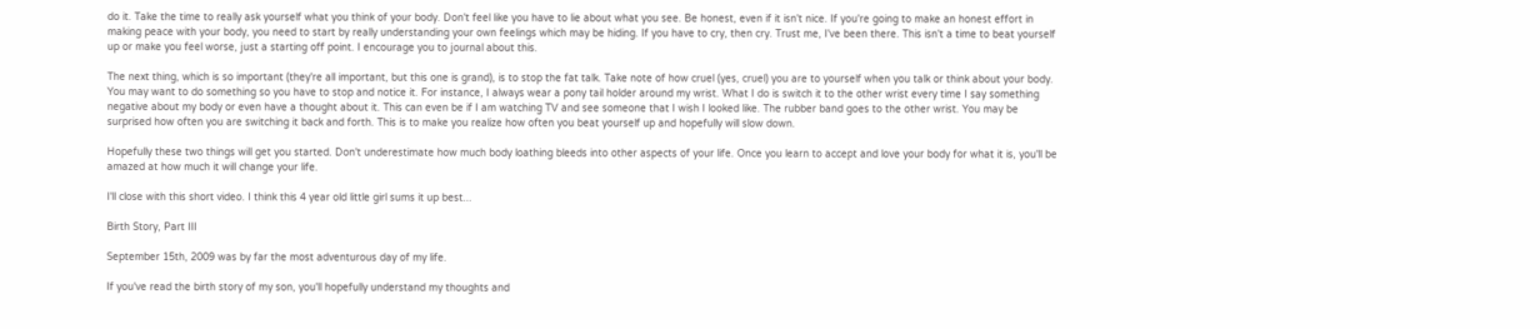do it. Take the time to really ask yourself what you think of your body. Don't feel like you have to lie about what you see. Be honest, even if it isn't nice. If you're going to make an honest effort in making peace with your body, you need to start by really understanding your own feelings which may be hiding. If you have to cry, then cry. Trust me, I've been there. This isn't a time to beat yourself up or make you feel worse, just a starting off point. I encourage you to journal about this.

The next thing, which is so important (they're all important, but this one is grand), is to stop the fat talk. Take note of how cruel (yes, cruel) you are to yourself when you talk or think about your body. You may want to do something so you have to stop and notice it. For instance, I always wear a pony tail holder around my wrist. What I do is switch it to the other wrist every time I say something negative about my body or even have a thought about it. This can even be if I am watching TV and see someone that I wish I looked like. The rubber band goes to the other wrist. You may be surprised how often you are switching it back and forth. This is to make you realize how often you beat yourself up and hopefully will slow down.

Hopefully these two things will get you started. Don't underestimate how much body loathing bleeds into other aspects of your life. Once you learn to accept and love your body for what it is, you'll be amazed at how much it will change your life.

I'll close with this short video. I think this 4 year old little girl sums it up best...

Birth Story, Part III

September 15th, 2009 was by far the most adventurous day of my life.

If you've read the birth story of my son, you'll hopefully understand my thoughts and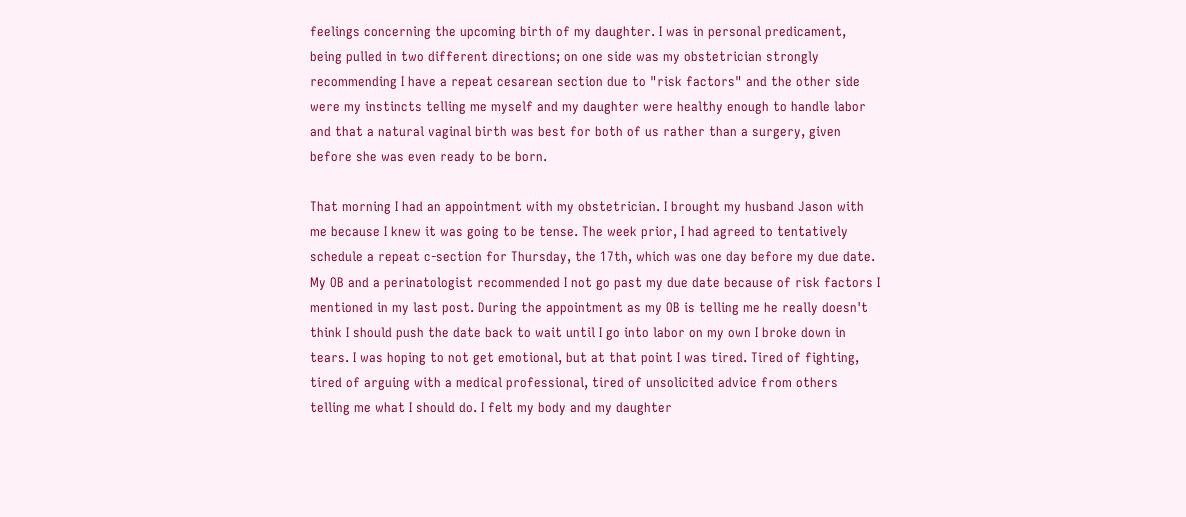feelings concerning the upcoming birth of my daughter. I was in personal predicament, being pulled in two different directions; on one side was my obstetrician strongly recommending I have a repeat cesarean section due to "risk factors" and the other side were my instincts telling me myself and my daughter were healthy enough to handle labor and that a natural vaginal birth was best for both of us rather than a surgery, given before she was even ready to be born.

That morning I had an appointment with my obstetrician. I brought my husband Jason with me because I knew it was going to be tense. The week prior, I had agreed to tentatively schedule a repeat c-section for Thursday, the 17th, which was one day before my due date. My OB and a perinatologist recommended I not go past my due date because of risk factors I mentioned in my last post. During the appointment as my OB is telling me he really doesn't think I should push the date back to wait until I go into labor on my own I broke down in tears. I was hoping to not get emotional, but at that point I was tired. Tired of fighting, tired of arguing with a medical professional, tired of unsolicited advice from others telling me what I should do. I felt my body and my daughter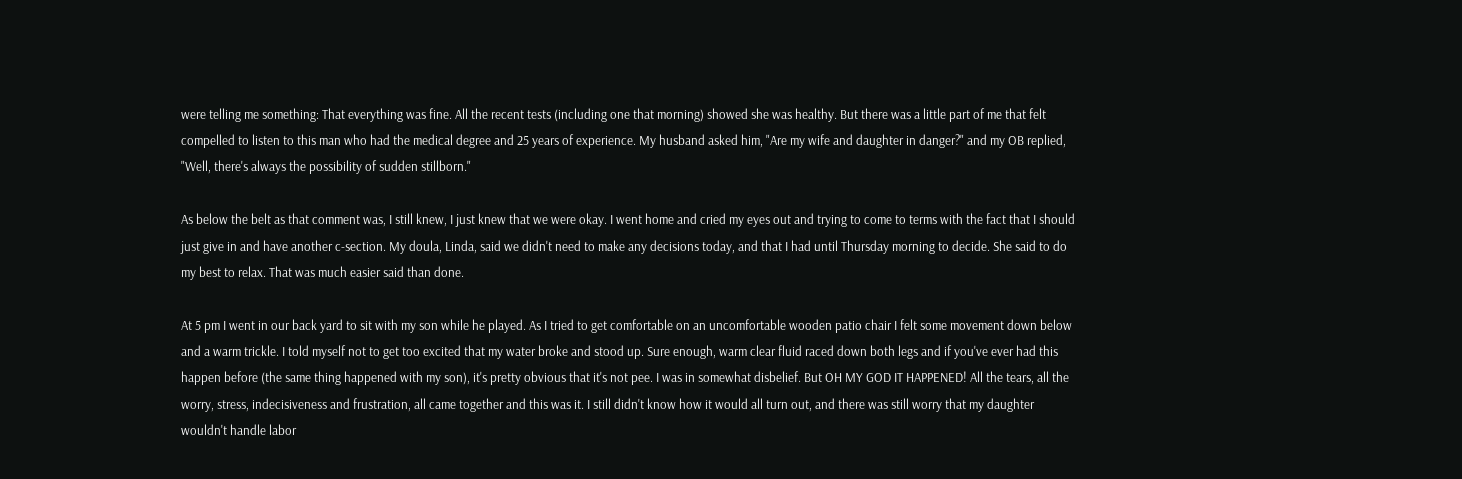were telling me something: That everything was fine. All the recent tests (including one that morning) showed she was healthy. But there was a little part of me that felt compelled to listen to this man who had the medical degree and 25 years of experience. My husband asked him, "Are my wife and daughter in danger?" and my OB replied, "Well, there's always the possibility of sudden stillborn."

As below the belt as that comment was, I still knew, I just knew that we were okay. I went home and cried my eyes out and trying to come to terms with the fact that I should just give in and have another c-section. My doula, Linda, said we didn't need to make any decisions today, and that I had until Thursday morning to decide. She said to do my best to relax. That was much easier said than done.

At 5 pm I went in our back yard to sit with my son while he played. As I tried to get comfortable on an uncomfortable wooden patio chair I felt some movement down below and a warm trickle. I told myself not to get too excited that my water broke and stood up. Sure enough, warm clear fluid raced down both legs and if you've ever had this happen before (the same thing happened with my son), it's pretty obvious that it's not pee. I was in somewhat disbelief. But OH MY GOD IT HAPPENED! All the tears, all the worry, stress, indecisiveness and frustration, all came together and this was it. I still didn't know how it would all turn out, and there was still worry that my daughter wouldn't handle labor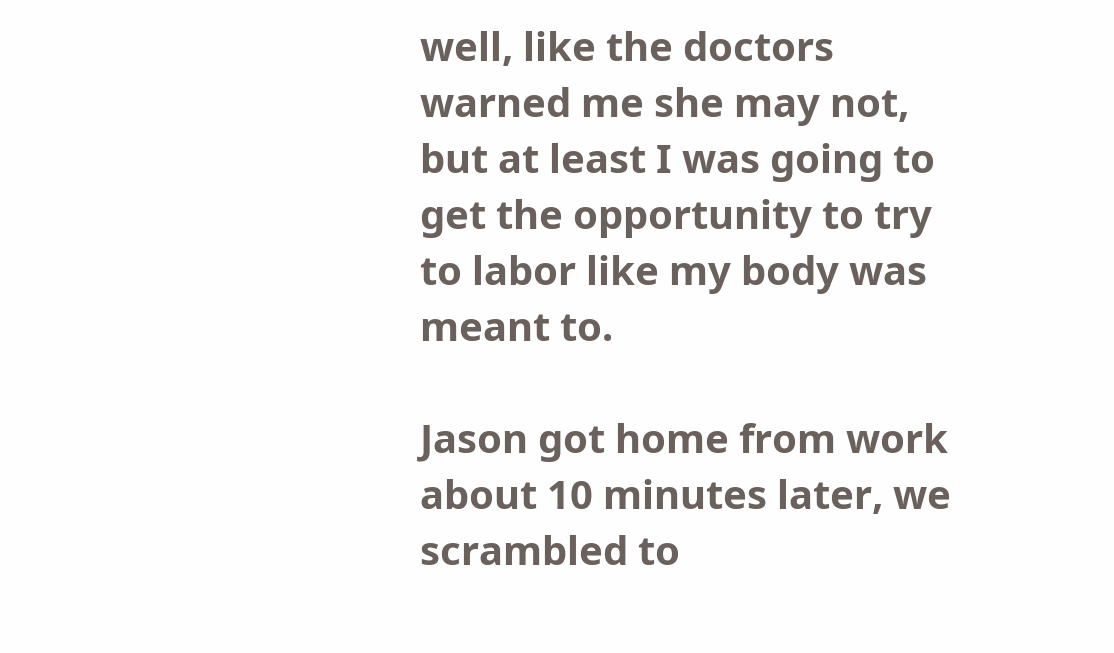well, like the doctors warned me she may not, but at least I was going to get the opportunity to try to labor like my body was meant to.

Jason got home from work about 10 minutes later, we scrambled to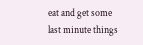eat and get some last minute things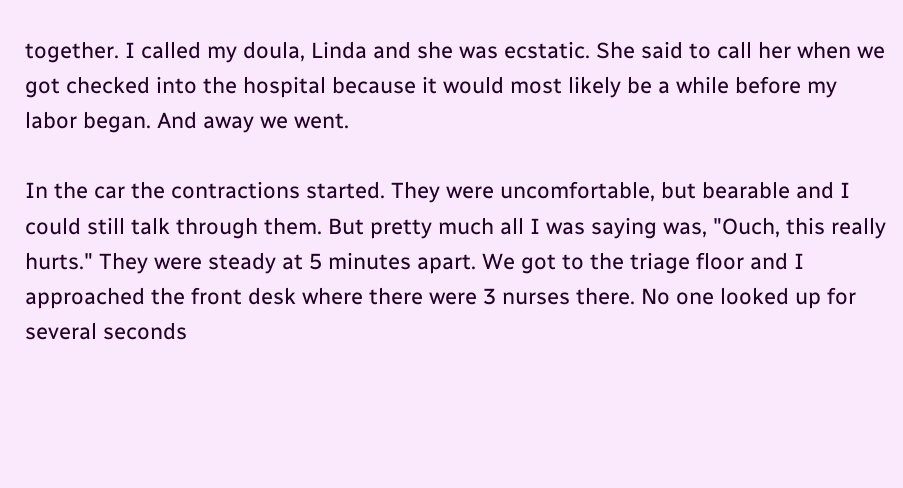together. I called my doula, Linda and she was ecstatic. She said to call her when we got checked into the hospital because it would most likely be a while before my labor began. And away we went.

In the car the contractions started. They were uncomfortable, but bearable and I could still talk through them. But pretty much all I was saying was, "Ouch, this really hurts." They were steady at 5 minutes apart. We got to the triage floor and I approached the front desk where there were 3 nurses there. No one looked up for several seconds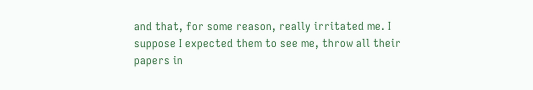and that, for some reason, really irritated me. I suppose I expected them to see me, throw all their papers in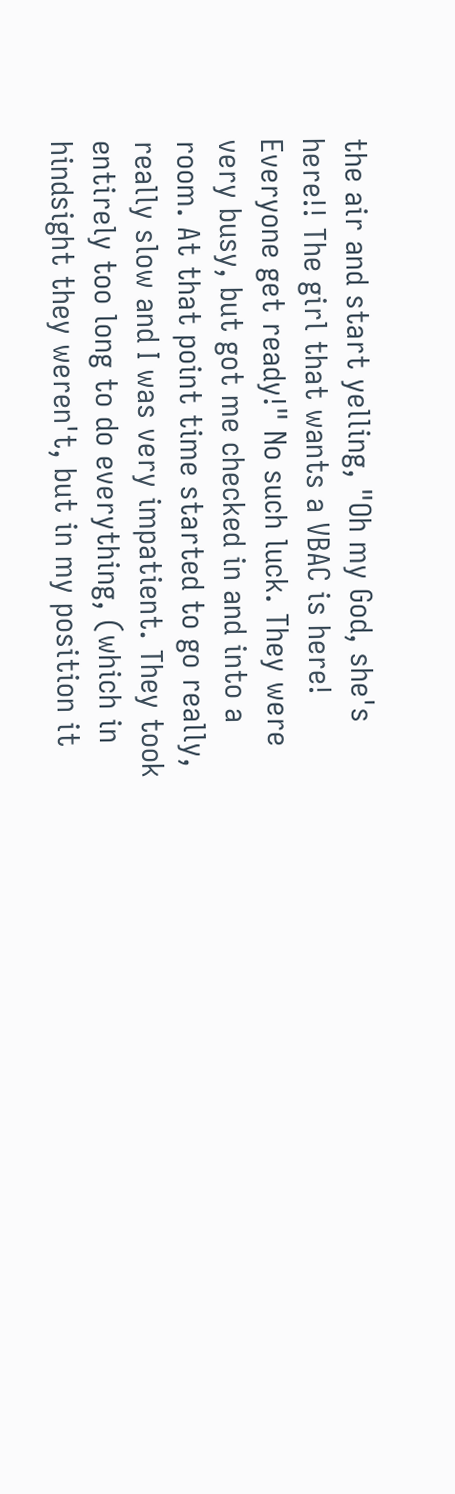the air and start yelling, "Oh my God, she's here!! The girl that wants a VBAC is here! Everyone get ready!" No such luck. They were very busy, but got me checked in and into a room. At that point time started to go really, really slow and I was very impatient. They took entirely too long to do everything, (which in hindsight they weren't, but in my position it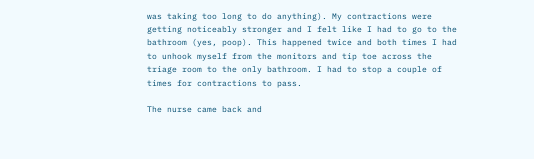was taking too long to do anything). My contractions were getting noticeably stronger and I felt like I had to go to the bathroom (yes, poop). This happened twice and both times I had to unhook myself from the monitors and tip toe across the triage room to the only bathroom. I had to stop a couple of times for contractions to pass.

The nurse came back and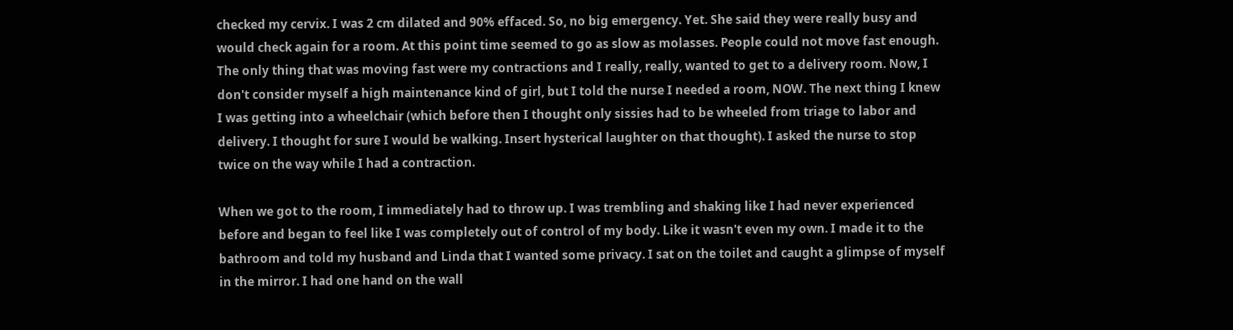checked my cervix. I was 2 cm dilated and 90% effaced. So, no big emergency. Yet. She said they were really busy and would check again for a room. At this point time seemed to go as slow as molasses. People could not move fast enough. The only thing that was moving fast were my contractions and I really, really, wanted to get to a delivery room. Now, I don't consider myself a high maintenance kind of girl, but I told the nurse I needed a room, NOW. The next thing I knew I was getting into a wheelchair (which before then I thought only sissies had to be wheeled from triage to labor and delivery. I thought for sure I would be walking. Insert hysterical laughter on that thought). I asked the nurse to stop twice on the way while I had a contraction.

When we got to the room, I immediately had to throw up. I was trembling and shaking like I had never experienced before and began to feel like I was completely out of control of my body. Like it wasn't even my own. I made it to the bathroom and told my husband and Linda that I wanted some privacy. I sat on the toilet and caught a glimpse of myself in the mirror. I had one hand on the wall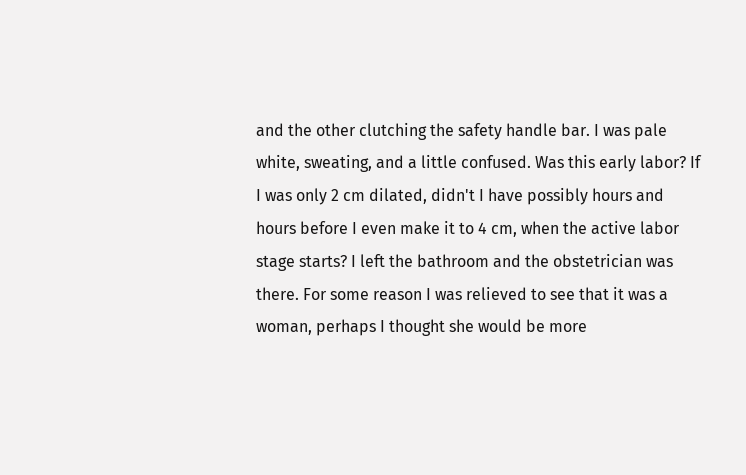and the other clutching the safety handle bar. I was pale white, sweating, and a little confused. Was this early labor? If I was only 2 cm dilated, didn't I have possibly hours and hours before I even make it to 4 cm, when the active labor stage starts? I left the bathroom and the obstetrician was there. For some reason I was relieved to see that it was a woman, perhaps I thought she would be more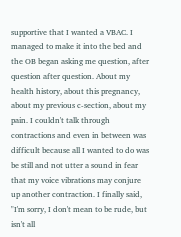supportive that I wanted a VBAC. I managed to make it into the bed and the OB began asking me question, after question after question. About my health history, about this pregnancy, about my previous c-section, about my pain. I couldn't talk through contractions and even in between was difficult because all I wanted to do was be still and not utter a sound in fear that my voice vibrations may conjure up another contraction. I finally said, "I'm sorry, I don't mean to be rude, but isn't all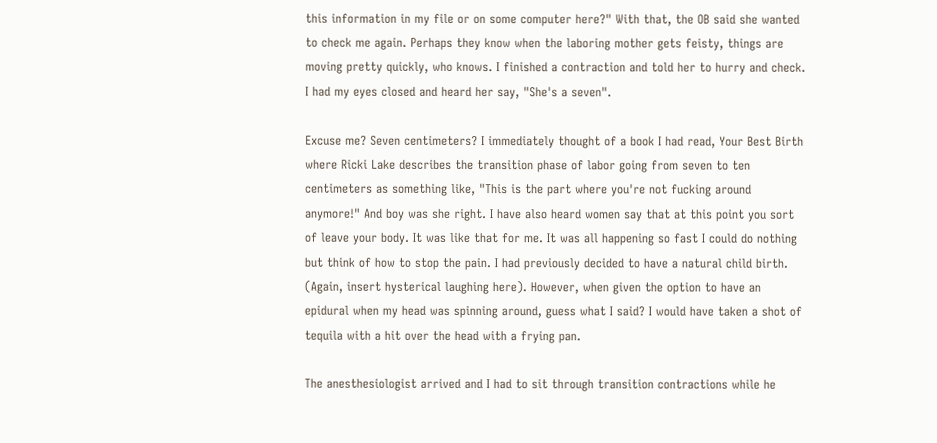this information in my file or on some computer here?" With that, the OB said she wanted to check me again. Perhaps they know when the laboring mother gets feisty, things are moving pretty quickly, who knows. I finished a contraction and told her to hurry and check. I had my eyes closed and heard her say, "She's a seven".

Excuse me? Seven centimeters? I immediately thought of a book I had read, Your Best Birth where Ricki Lake describes the transition phase of labor going from seven to ten centimeters as something like, "This is the part where you're not fucking around anymore!" And boy was she right. I have also heard women say that at this point you sort of leave your body. It was like that for me. It was all happening so fast I could do nothing but think of how to stop the pain. I had previously decided to have a natural child birth. (Again, insert hysterical laughing here). However, when given the option to have an epidural when my head was spinning around, guess what I said? I would have taken a shot of tequila with a hit over the head with a frying pan.

The anesthesiologist arrived and I had to sit through transition contractions while he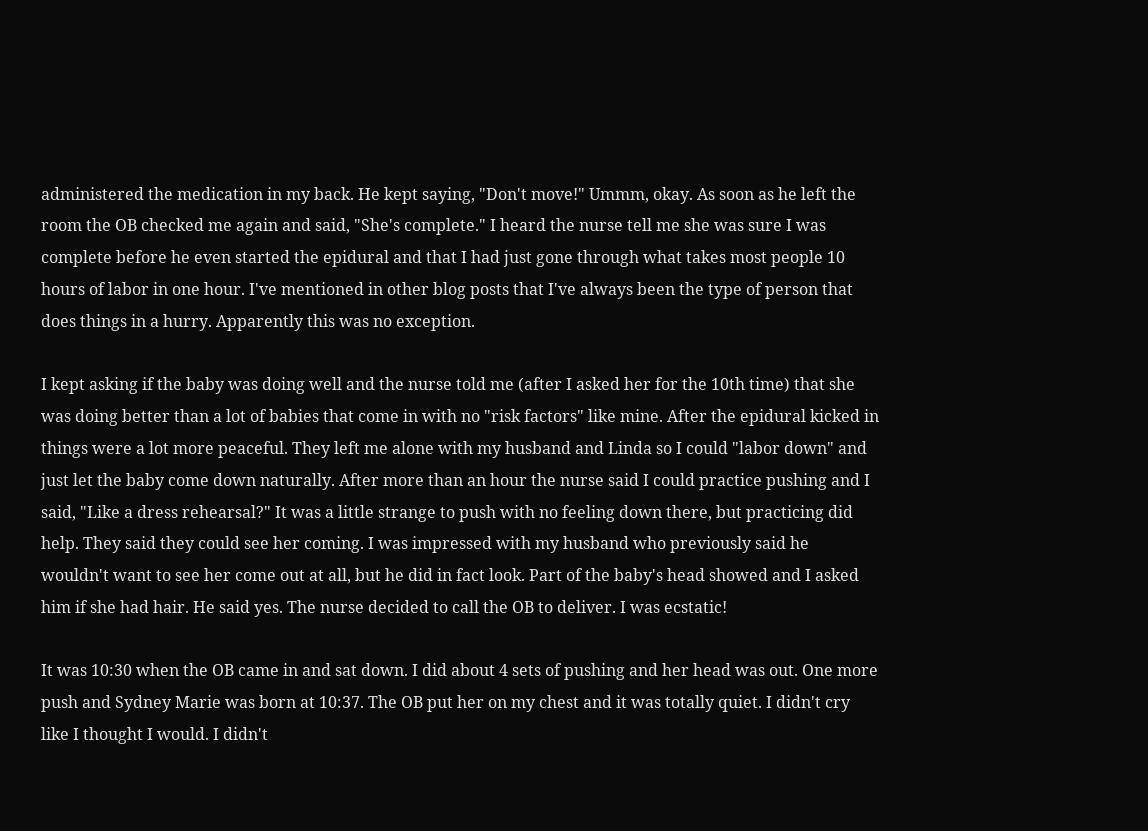administered the medication in my back. He kept saying, "Don't move!" Ummm, okay. As soon as he left the room the OB checked me again and said, "She's complete." I heard the nurse tell me she was sure I was complete before he even started the epidural and that I had just gone through what takes most people 10 hours of labor in one hour. I've mentioned in other blog posts that I've always been the type of person that does things in a hurry. Apparently this was no exception.

I kept asking if the baby was doing well and the nurse told me (after I asked her for the 10th time) that she was doing better than a lot of babies that come in with no "risk factors" like mine. After the epidural kicked in things were a lot more peaceful. They left me alone with my husband and Linda so I could "labor down" and just let the baby come down naturally. After more than an hour the nurse said I could practice pushing and I said, "Like a dress rehearsal?" It was a little strange to push with no feeling down there, but practicing did help. They said they could see her coming. I was impressed with my husband who previously said he wouldn't want to see her come out at all, but he did in fact look. Part of the baby's head showed and I asked him if she had hair. He said yes. The nurse decided to call the OB to deliver. I was ecstatic!

It was 10:30 when the OB came in and sat down. I did about 4 sets of pushing and her head was out. One more push and Sydney Marie was born at 10:37. The OB put her on my chest and it was totally quiet. I didn't cry like I thought I would. I didn't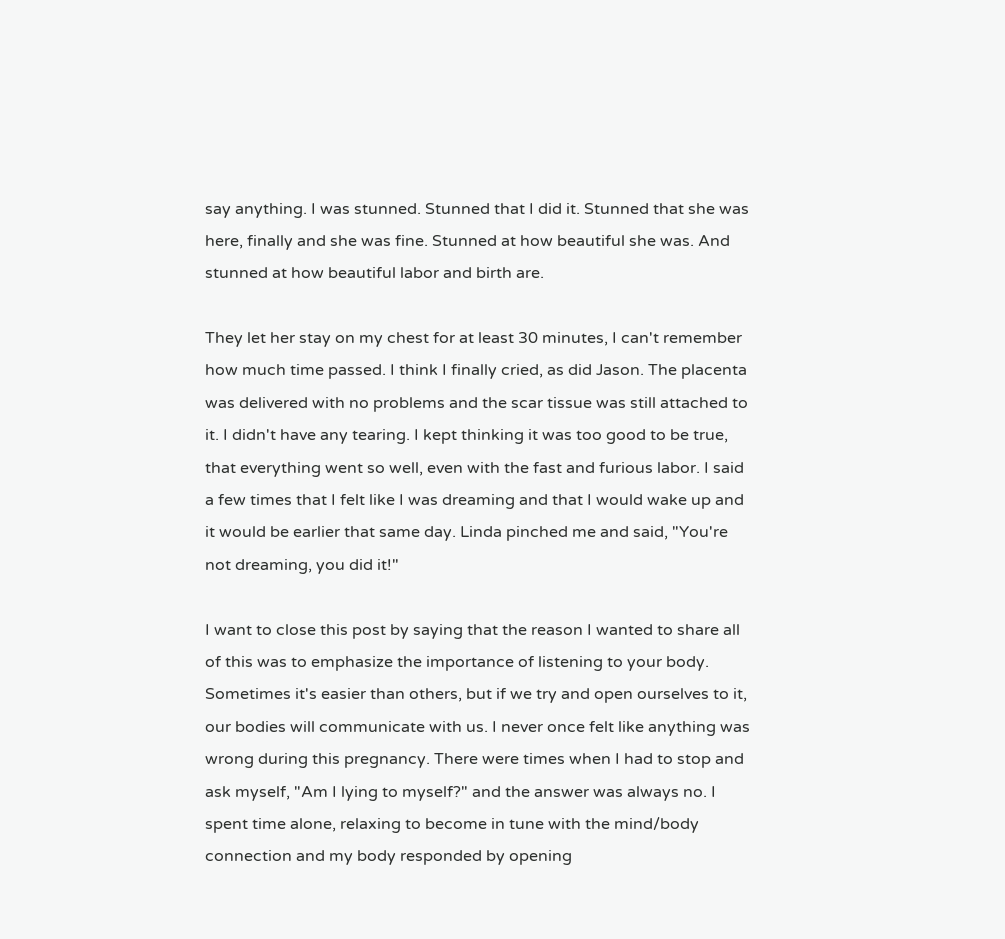say anything. I was stunned. Stunned that I did it. Stunned that she was here, finally and she was fine. Stunned at how beautiful she was. And stunned at how beautiful labor and birth are.

They let her stay on my chest for at least 30 minutes, I can't remember how much time passed. I think I finally cried, as did Jason. The placenta was delivered with no problems and the scar tissue was still attached to it. I didn't have any tearing. I kept thinking it was too good to be true, that everything went so well, even with the fast and furious labor. I said a few times that I felt like I was dreaming and that I would wake up and it would be earlier that same day. Linda pinched me and said, "You're not dreaming, you did it!"

I want to close this post by saying that the reason I wanted to share all of this was to emphasize the importance of listening to your body. Sometimes it's easier than others, but if we try and open ourselves to it, our bodies will communicate with us. I never once felt like anything was wrong during this pregnancy. There were times when I had to stop and ask myself, "Am I lying to myself?" and the answer was always no. I spent time alone, relaxing to become in tune with the mind/body connection and my body responded by opening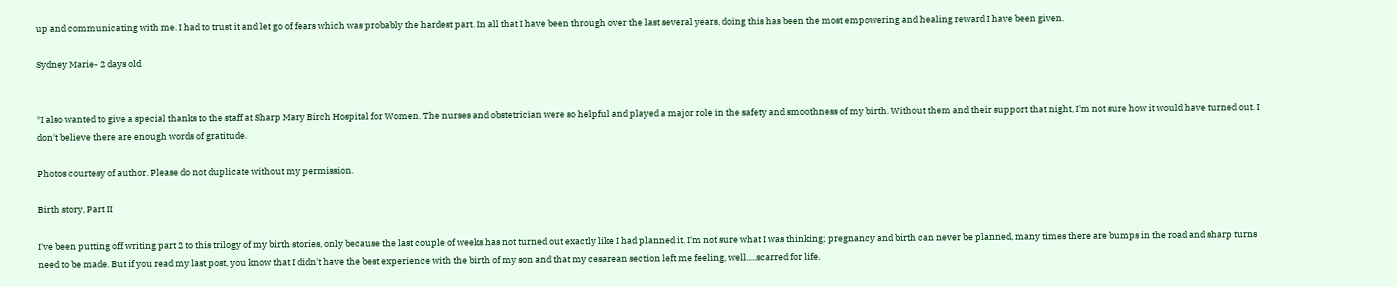up and communicating with me. I had to trust it and let go of fears which was probably the hardest part. In all that I have been through over the last several years, doing this has been the most empowering and healing reward I have been given.

Sydney Marie- 2 days old


*I also wanted to give a special thanks to the staff at Sharp Mary Birch Hospital for Women. The nurses and obstetrician were so helpful and played a major role in the safety and smoothness of my birth. Without them and their support that night, I'm not sure how it would have turned out. I don't believe there are enough words of gratitude.

Photos courtesy of author. Please do not duplicate without my permission.

Birth story, Part II

I've been putting off writing part 2 to this trilogy of my birth stories, only because the last couple of weeks has not turned out exactly like I had planned it. I'm not sure what I was thinking; pregnancy and birth can never be planned, many times there are bumps in the road and sharp turns need to be made. But if you read my last post, you know that I didn't have the best experience with the birth of my son and that my cesarean section left me feeling, well.....scarred for life.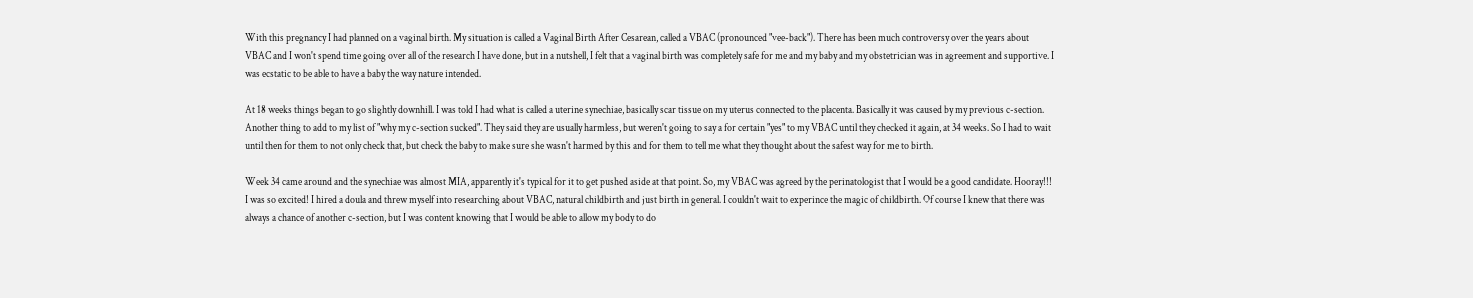With this pregnancy I had planned on a vaginal birth. My situation is called a Vaginal Birth After Cesarean, called a VBAC (pronounced "vee-back"). There has been much controversy over the years about VBAC and I won't spend time going over all of the research I have done, but in a nutshell, I felt that a vaginal birth was completely safe for me and my baby and my obstetrician was in agreement and supportive. I was ecstatic to be able to have a baby the way nature intended.

At 18 weeks things began to go slightly downhill. I was told I had what is called a uterine synechiae, basically scar tissue on my uterus connected to the placenta. Basically it was caused by my previous c-section. Another thing to add to my list of "why my c-section sucked". They said they are usually harmless, but weren't going to say a for certain "yes" to my VBAC until they checked it again, at 34 weeks. So I had to wait until then for them to not only check that, but check the baby to make sure she wasn't harmed by this and for them to tell me what they thought about the safest way for me to birth.

Week 34 came around and the synechiae was almost MIA, apparently it's typical for it to get pushed aside at that point. So, my VBAC was agreed by the perinatologist that I would be a good candidate. Hooray!!! I was so excited! I hired a doula and threw myself into researching about VBAC, natural childbirth and just birth in general. I couldn't wait to experince the magic of childbirth. Of course I knew that there was always a chance of another c-section, but I was content knowing that I would be able to allow my body to do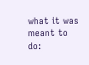what it was meant to do: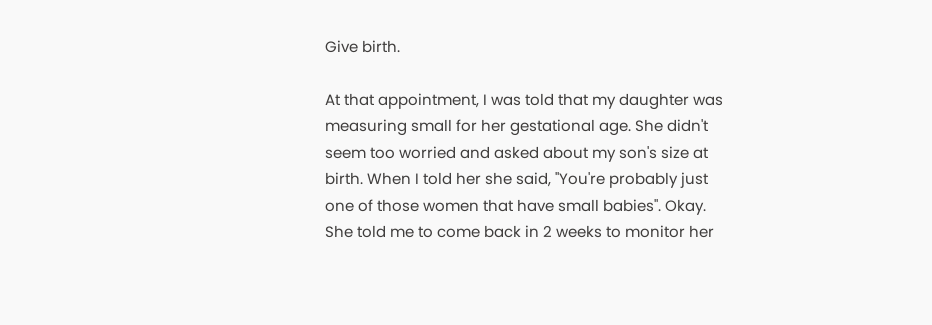Give birth.

At that appointment, I was told that my daughter was measuring small for her gestational age. She didn't seem too worried and asked about my son's size at birth. When I told her she said, "You're probably just one of those women that have small babies". Okay. She told me to come back in 2 weeks to monitor her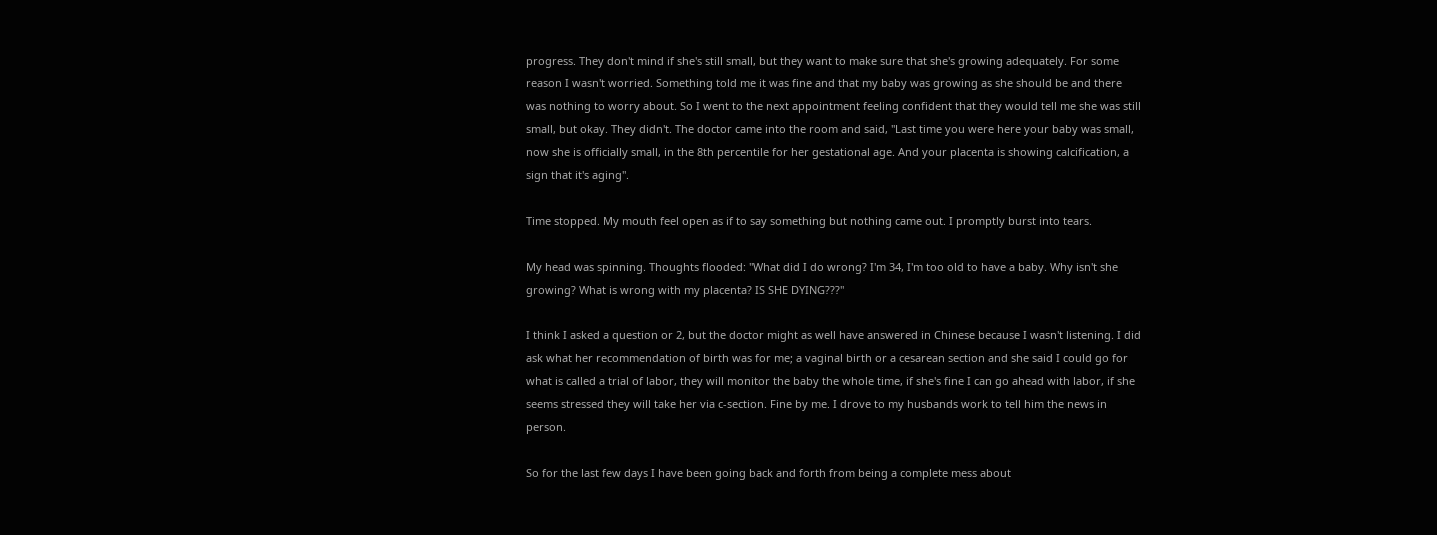progress. They don't mind if she's still small, but they want to make sure that she's growing adequately. For some reason I wasn't worried. Something told me it was fine and that my baby was growing as she should be and there was nothing to worry about. So I went to the next appointment feeling confident that they would tell me she was still small, but okay. They didn't. The doctor came into the room and said, "Last time you were here your baby was small, now she is officially small, in the 8th percentile for her gestational age. And your placenta is showing calcification, a sign that it's aging".

Time stopped. My mouth feel open as if to say something but nothing came out. I promptly burst into tears.

My head was spinning. Thoughts flooded: "What did I do wrong? I'm 34, I'm too old to have a baby. Why isn't she growing? What is wrong with my placenta? IS SHE DYING???"

I think I asked a question or 2, but the doctor might as well have answered in Chinese because I wasn't listening. I did ask what her recommendation of birth was for me; a vaginal birth or a cesarean section and she said I could go for what is called a trial of labor, they will monitor the baby the whole time, if she's fine I can go ahead with labor, if she seems stressed they will take her via c-section. Fine by me. I drove to my husbands work to tell him the news in person.

So for the last few days I have been going back and forth from being a complete mess about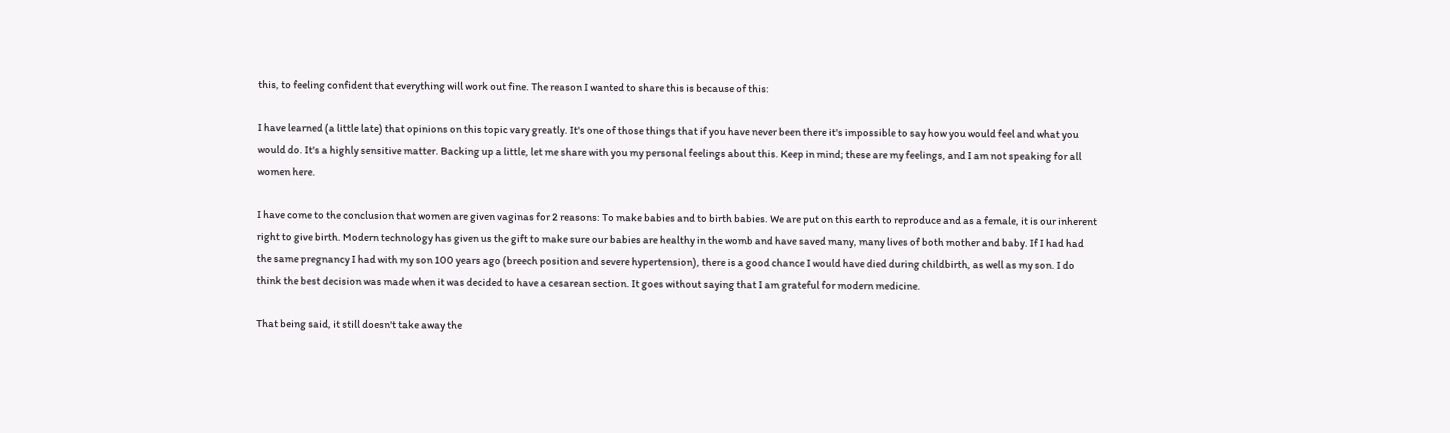this, to feeling confident that everything will work out fine. The reason I wanted to share this is because of this:

I have learned (a little late) that opinions on this topic vary greatly. It's one of those things that if you have never been there it's impossible to say how you would feel and what you would do. It's a highly sensitive matter. Backing up a little, let me share with you my personal feelings about this. Keep in mind; these are my feelings, and I am not speaking for all women here.

I have come to the conclusion that women are given vaginas for 2 reasons: To make babies and to birth babies. We are put on this earth to reproduce and as a female, it is our inherent right to give birth. Modern technology has given us the gift to make sure our babies are healthy in the womb and have saved many, many lives of both mother and baby. If I had had the same pregnancy I had with my son 100 years ago (breech position and severe hypertension), there is a good chance I would have died during childbirth, as well as my son. I do think the best decision was made when it was decided to have a cesarean section. It goes without saying that I am grateful for modern medicine.

That being said, it still doesn't take away the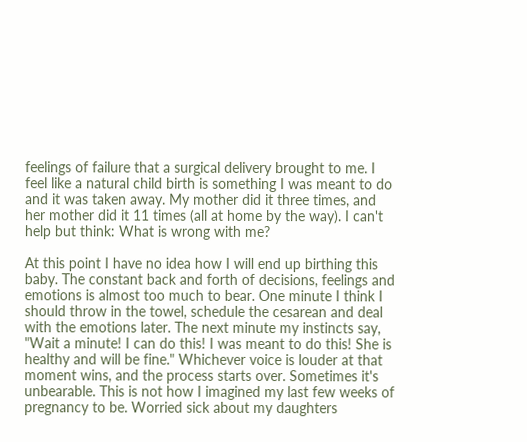feelings of failure that a surgical delivery brought to me. I feel like a natural child birth is something I was meant to do and it was taken away. My mother did it three times, and her mother did it 11 times (all at home by the way). I can't help but think: What is wrong with me?

At this point I have no idea how I will end up birthing this baby. The constant back and forth of decisions, feelings and emotions is almost too much to bear. One minute I think I should throw in the towel, schedule the cesarean and deal with the emotions later. The next minute my instincts say, "Wait a minute! I can do this! I was meant to do this! She is healthy and will be fine." Whichever voice is louder at that moment wins, and the process starts over. Sometimes it's unbearable. This is not how I imagined my last few weeks of pregnancy to be. Worried sick about my daughters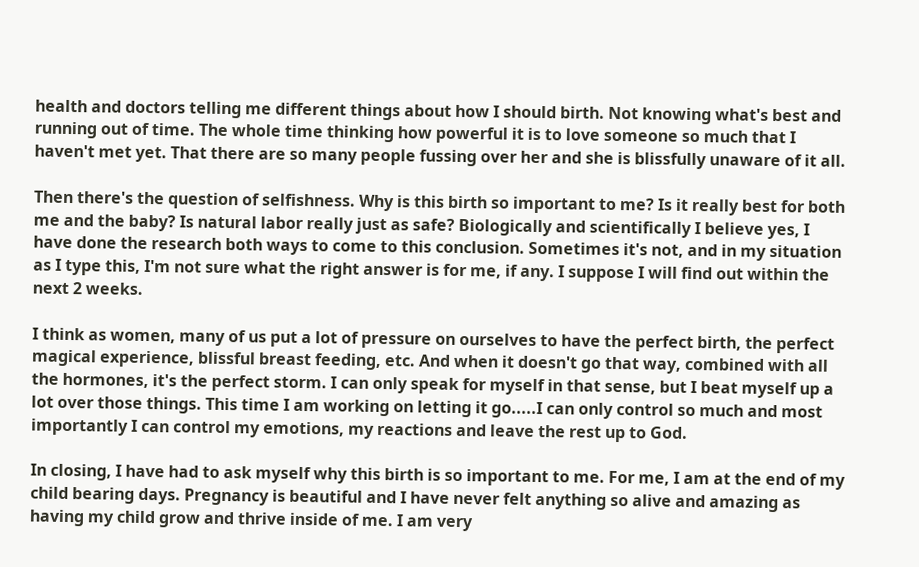health and doctors telling me different things about how I should birth. Not knowing what's best and running out of time. The whole time thinking how powerful it is to love someone so much that I haven't met yet. That there are so many people fussing over her and she is blissfully unaware of it all.

Then there's the question of selfishness. Why is this birth so important to me? Is it really best for both me and the baby? Is natural labor really just as safe? Biologically and scientifically I believe yes, I have done the research both ways to come to this conclusion. Sometimes it's not, and in my situation as I type this, I'm not sure what the right answer is for me, if any. I suppose I will find out within the next 2 weeks.

I think as women, many of us put a lot of pressure on ourselves to have the perfect birth, the perfect magical experience, blissful breast feeding, etc. And when it doesn't go that way, combined with all the hormones, it's the perfect storm. I can only speak for myself in that sense, but I beat myself up a lot over those things. This time I am working on letting it go.....I can only control so much and most importantly I can control my emotions, my reactions and leave the rest up to God.

In closing, I have had to ask myself why this birth is so important to me. For me, I am at the end of my child bearing days. Pregnancy is beautiful and I have never felt anything so alive and amazing as having my child grow and thrive inside of me. I am very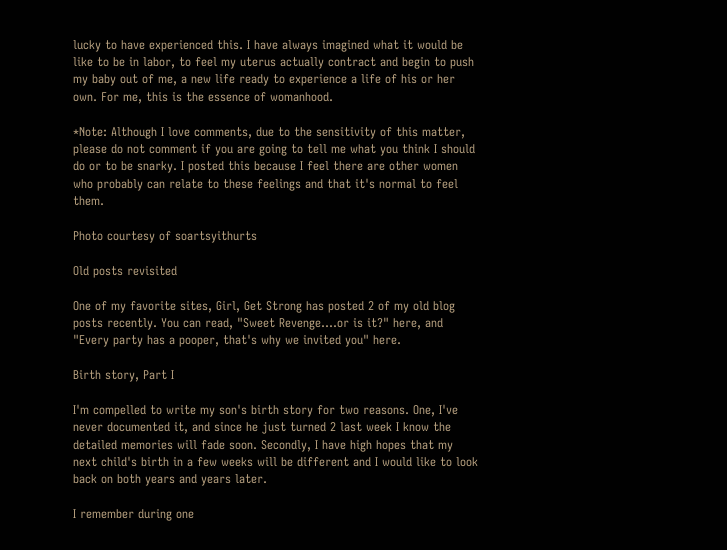lucky to have experienced this. I have always imagined what it would be like to be in labor, to feel my uterus actually contract and begin to push my baby out of me, a new life ready to experience a life of his or her own. For me, this is the essence of womanhood.

*Note: Although I love comments, due to the sensitivity of this matter, please do not comment if you are going to tell me what you think I should do or to be snarky. I posted this because I feel there are other women who probably can relate to these feelings and that it's normal to feel them.

Photo courtesy of soartsyithurts

Old posts revisited

One of my favorite sites, Girl, Get Strong has posted 2 of my old blog posts recently. You can read, "Sweet Revenge....or is it?" here, and "Every party has a pooper, that's why we invited you" here.

Birth story, Part I

I'm compelled to write my son's birth story for two reasons. One, I've never documented it, and since he just turned 2 last week I know the detailed memories will fade soon. Secondly, I have high hopes that my next child's birth in a few weeks will be different and I would like to look back on both years and years later.

I remember during one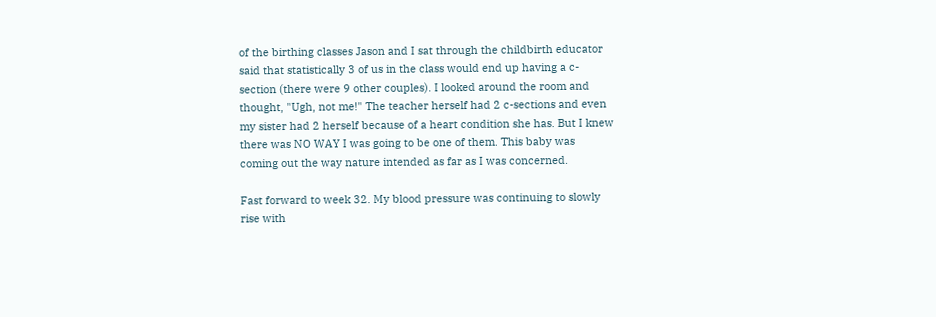of the birthing classes Jason and I sat through the childbirth educator said that statistically 3 of us in the class would end up having a c-section (there were 9 other couples). I looked around the room and thought, "Ugh, not me!" The teacher herself had 2 c-sections and even my sister had 2 herself because of a heart condition she has. But I knew there was NO WAY I was going to be one of them. This baby was coming out the way nature intended as far as I was concerned.

Fast forward to week 32. My blood pressure was continuing to slowly rise with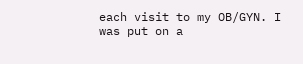each visit to my OB/GYN. I was put on a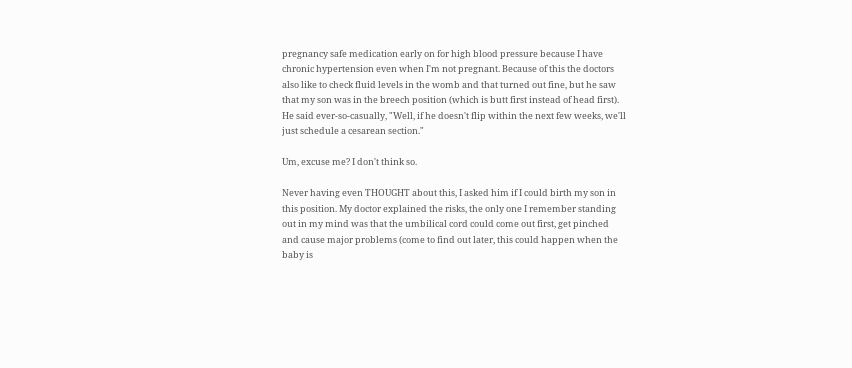pregnancy safe medication early on for high blood pressure because I have chronic hypertension even when I'm not pregnant. Because of this the doctors also like to check fluid levels in the womb and that turned out fine, but he saw that my son was in the breech position (which is butt first instead of head first). He said ever-so-casually, "Well, if he doesn't flip within the next few weeks, we'll just schedule a cesarean section."

Um, excuse me? I don't think so.

Never having even THOUGHT about this, I asked him if I could birth my son in this position. My doctor explained the risks, the only one I remember standing out in my mind was that the umbilical cord could come out first, get pinched and cause major problems (come to find out later, this could happen when the baby is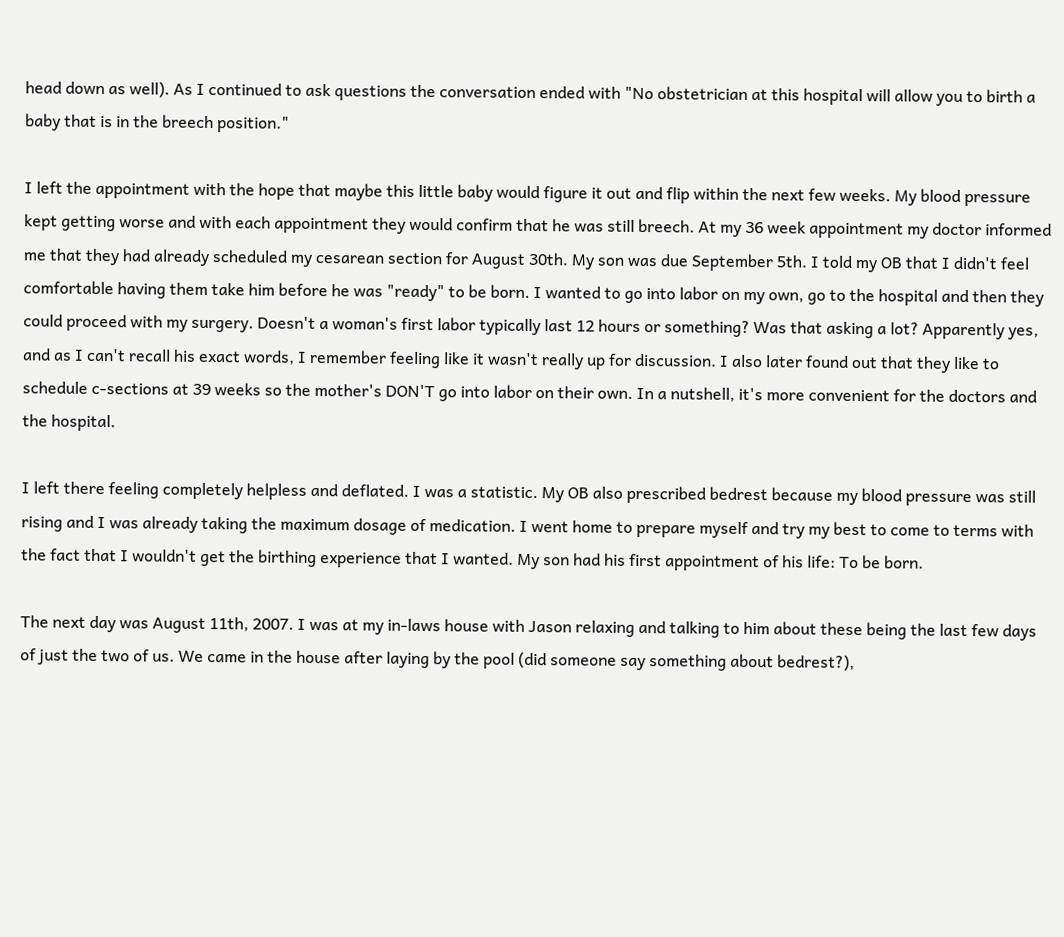head down as well). As I continued to ask questions the conversation ended with "No obstetrician at this hospital will allow you to birth a baby that is in the breech position."

I left the appointment with the hope that maybe this little baby would figure it out and flip within the next few weeks. My blood pressure kept getting worse and with each appointment they would confirm that he was still breech. At my 36 week appointment my doctor informed me that they had already scheduled my cesarean section for August 30th. My son was due September 5th. I told my OB that I didn't feel comfortable having them take him before he was "ready" to be born. I wanted to go into labor on my own, go to the hospital and then they could proceed with my surgery. Doesn't a woman's first labor typically last 12 hours or something? Was that asking a lot? Apparently yes, and as I can't recall his exact words, I remember feeling like it wasn't really up for discussion. I also later found out that they like to schedule c-sections at 39 weeks so the mother's DON'T go into labor on their own. In a nutshell, it's more convenient for the doctors and the hospital.

I left there feeling completely helpless and deflated. I was a statistic. My OB also prescribed bedrest because my blood pressure was still rising and I was already taking the maximum dosage of medication. I went home to prepare myself and try my best to come to terms with the fact that I wouldn't get the birthing experience that I wanted. My son had his first appointment of his life: To be born.

The next day was August 11th, 2007. I was at my in-laws house with Jason relaxing and talking to him about these being the last few days of just the two of us. We came in the house after laying by the pool (did someone say something about bedrest?),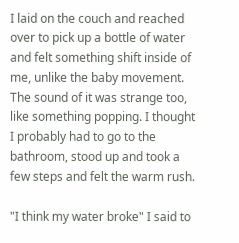I laid on the couch and reached over to pick up a bottle of water and felt something shift inside of me, unlike the baby movement. The sound of it was strange too, like something popping. I thought I probably had to go to the bathroom, stood up and took a few steps and felt the warm rush.

"I think my water broke" I said to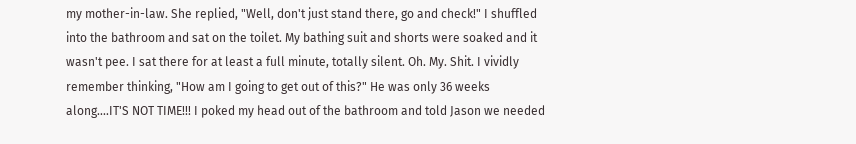my mother-in-law. She replied, "Well, don't just stand there, go and check!" I shuffled into the bathroom and sat on the toilet. My bathing suit and shorts were soaked and it wasn't pee. I sat there for at least a full minute, totally silent. Oh. My. Shit. I vividly remember thinking, "How am I going to get out of this?" He was only 36 weeks along....IT'S NOT TIME!!! I poked my head out of the bathroom and told Jason we needed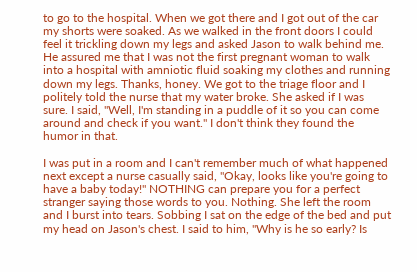to go to the hospital. When we got there and I got out of the car my shorts were soaked. As we walked in the front doors I could feel it trickling down my legs and asked Jason to walk behind me. He assured me that I was not the first pregnant woman to walk into a hospital with amniotic fluid soaking my clothes and running down my legs. Thanks, honey. We got to the triage floor and I politely told the nurse that my water broke. She asked if I was sure. I said, "Well, I'm standing in a puddle of it so you can come around and check if you want." I don't think they found the humor in that.

I was put in a room and I can't remember much of what happened next except a nurse casually said, "Okay, looks like you're going to have a baby today!" NOTHING can prepare you for a perfect stranger saying those words to you. Nothing. She left the room and I burst into tears. Sobbing I sat on the edge of the bed and put my head on Jason's chest. I said to him, "Why is he so early? Is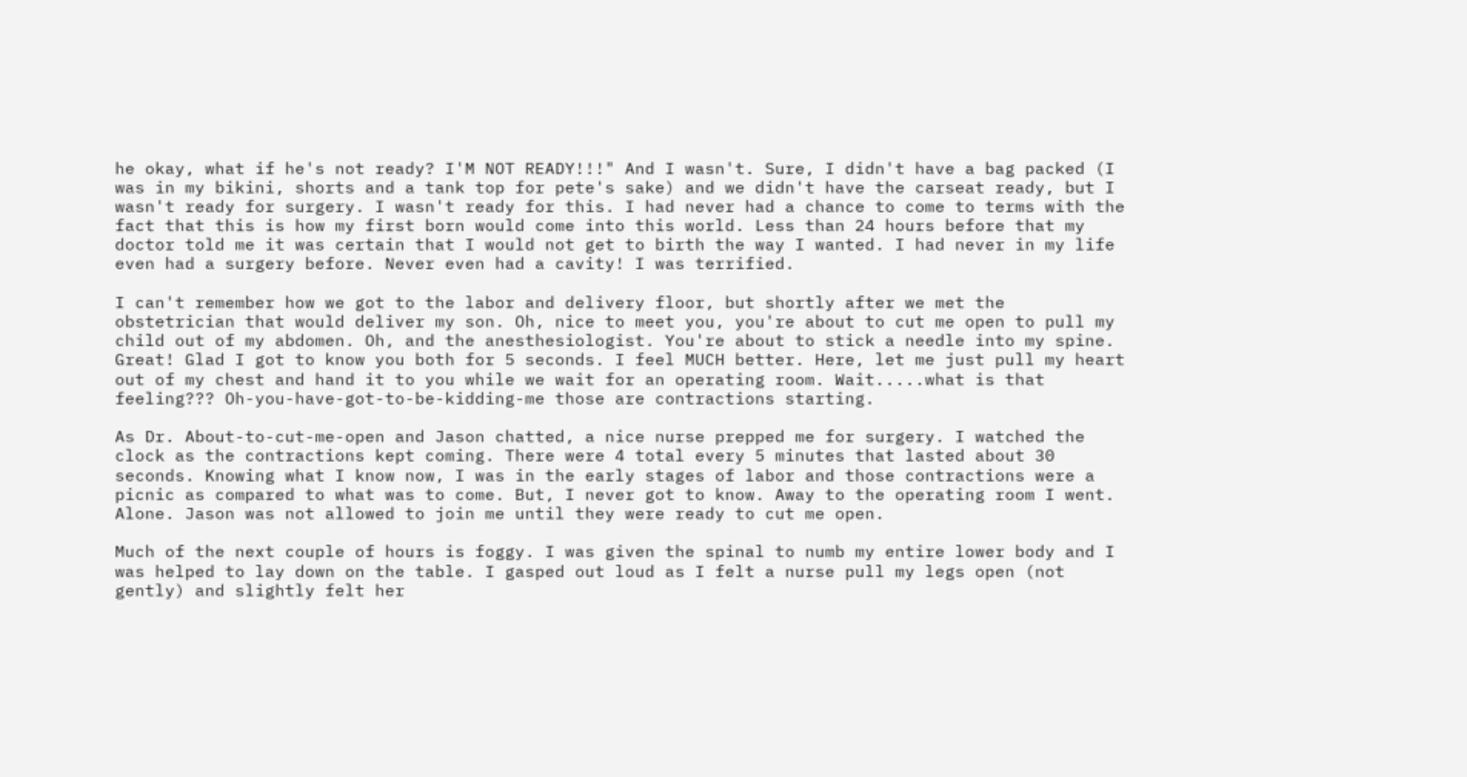he okay, what if he's not ready? I'M NOT READY!!!" And I wasn't. Sure, I didn't have a bag packed (I was in my bikini, shorts and a tank top for pete's sake) and we didn't have the carseat ready, but I wasn't ready for surgery. I wasn't ready for this. I had never had a chance to come to terms with the fact that this is how my first born would come into this world. Less than 24 hours before that my doctor told me it was certain that I would not get to birth the way I wanted. I had never in my life even had a surgery before. Never even had a cavity! I was terrified.

I can't remember how we got to the labor and delivery floor, but shortly after we met the obstetrician that would deliver my son. Oh, nice to meet you, you're about to cut me open to pull my child out of my abdomen. Oh, and the anesthesiologist. You're about to stick a needle into my spine. Great! Glad I got to know you both for 5 seconds. I feel MUCH better. Here, let me just pull my heart out of my chest and hand it to you while we wait for an operating room. Wait.....what is that feeling??? Oh-you-have-got-to-be-kidding-me those are contractions starting.

As Dr. About-to-cut-me-open and Jason chatted, a nice nurse prepped me for surgery. I watched the clock as the contractions kept coming. There were 4 total every 5 minutes that lasted about 30 seconds. Knowing what I know now, I was in the early stages of labor and those contractions were a picnic as compared to what was to come. But, I never got to know. Away to the operating room I went. Alone. Jason was not allowed to join me until they were ready to cut me open.

Much of the next couple of hours is foggy. I was given the spinal to numb my entire lower body and I was helped to lay down on the table. I gasped out loud as I felt a nurse pull my legs open (not gently) and slightly felt her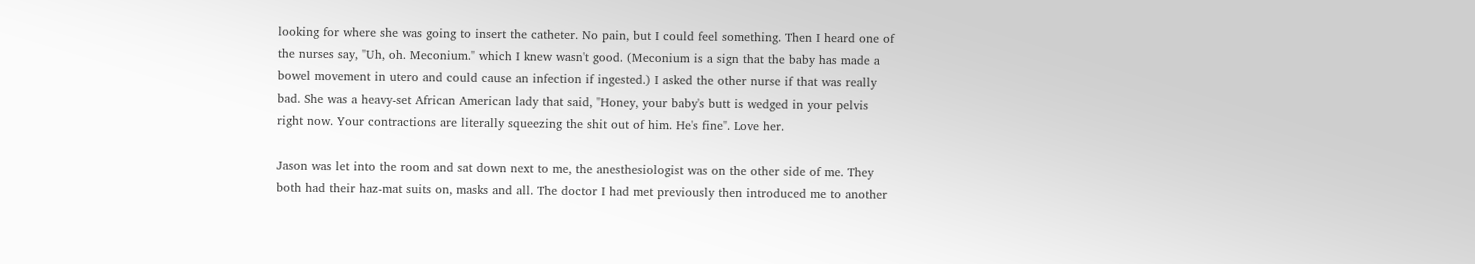looking for where she was going to insert the catheter. No pain, but I could feel something. Then I heard one of the nurses say, "Uh, oh. Meconium." which I knew wasn't good. (Meconium is a sign that the baby has made a bowel movement in utero and could cause an infection if ingested.) I asked the other nurse if that was really bad. She was a heavy-set African American lady that said, "Honey, your baby's butt is wedged in your pelvis right now. Your contractions are literally squeezing the shit out of him. He's fine". Love her.

Jason was let into the room and sat down next to me, the anesthesiologist was on the other side of me. They both had their haz-mat suits on, masks and all. The doctor I had met previously then introduced me to another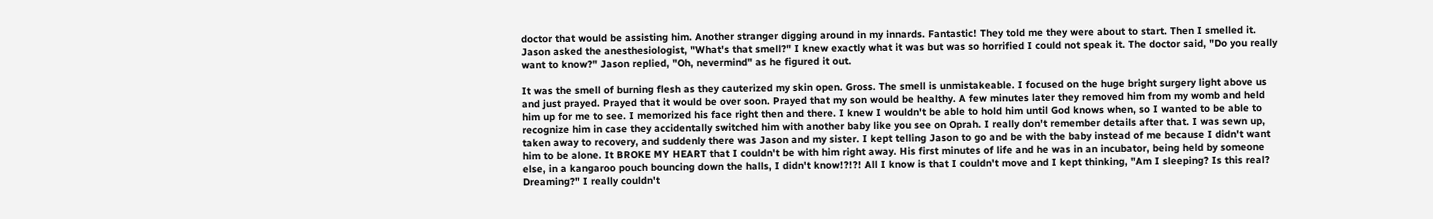doctor that would be assisting him. Another stranger digging around in my innards. Fantastic! They told me they were about to start. Then I smelled it. Jason asked the anesthesiologist, "What's that smell?" I knew exactly what it was but was so horrified I could not speak it. The doctor said, "Do you really want to know?" Jason replied, "Oh, nevermind" as he figured it out.

It was the smell of burning flesh as they cauterized my skin open. Gross. The smell is unmistakeable. I focused on the huge bright surgery light above us and just prayed. Prayed that it would be over soon. Prayed that my son would be healthy. A few minutes later they removed him from my womb and held him up for me to see. I memorized his face right then and there. I knew I wouldn't be able to hold him until God knows when, so I wanted to be able to recognize him in case they accidentally switched him with another baby like you see on Oprah. I really don't remember details after that. I was sewn up, taken away to recovery, and suddenly there was Jason and my sister. I kept telling Jason to go and be with the baby instead of me because I didn't want him to be alone. It BROKE MY HEART that I couldn't be with him right away. His first minutes of life and he was in an incubator, being held by someone else, in a kangaroo pouch bouncing down the halls, I didn't know!?!?! All I know is that I couldn't move and I kept thinking, "Am I sleeping? Is this real? Dreaming?" I really couldn't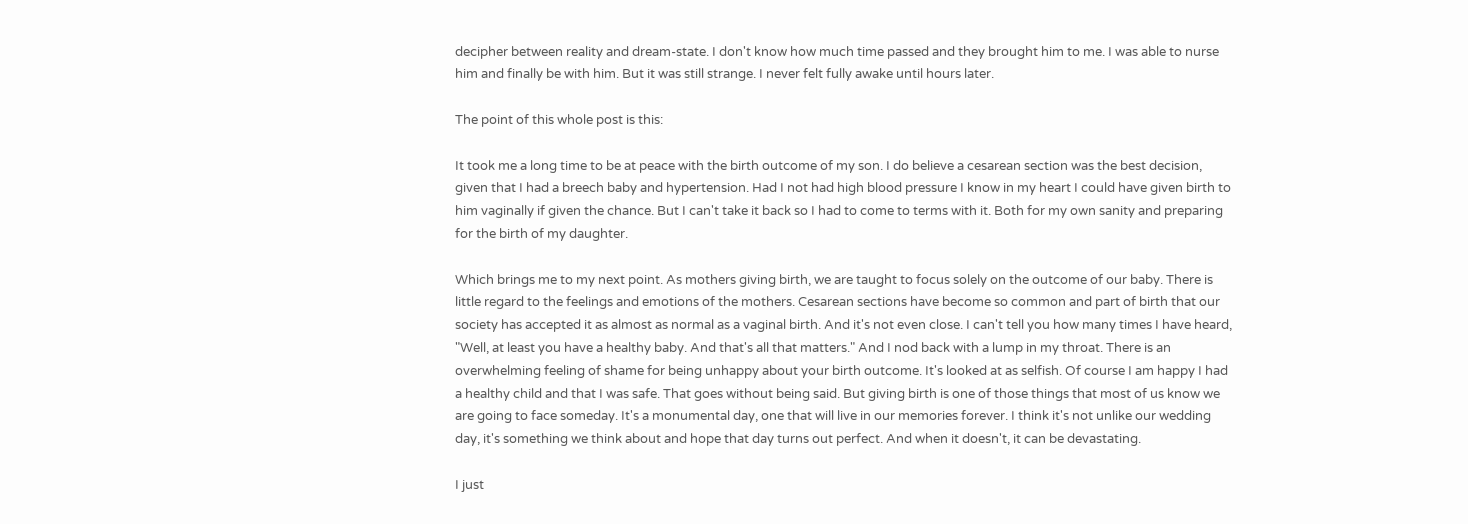decipher between reality and dream-state. I don't know how much time passed and they brought him to me. I was able to nurse him and finally be with him. But it was still strange. I never felt fully awake until hours later.

The point of this whole post is this:

It took me a long time to be at peace with the birth outcome of my son. I do believe a cesarean section was the best decision, given that I had a breech baby and hypertension. Had I not had high blood pressure I know in my heart I could have given birth to him vaginally if given the chance. But I can't take it back so I had to come to terms with it. Both for my own sanity and preparing for the birth of my daughter.

Which brings me to my next point. As mothers giving birth, we are taught to focus solely on the outcome of our baby. There is little regard to the feelings and emotions of the mothers. Cesarean sections have become so common and part of birth that our society has accepted it as almost as normal as a vaginal birth. And it's not even close. I can't tell you how many times I have heard, "Well, at least you have a healthy baby. And that's all that matters." And I nod back with a lump in my throat. There is an overwhelming feeling of shame for being unhappy about your birth outcome. It's looked at as selfish. Of course I am happy I had a healthy child and that I was safe. That goes without being said. But giving birth is one of those things that most of us know we are going to face someday. It's a monumental day, one that will live in our memories forever. I think it's not unlike our wedding day, it's something we think about and hope that day turns out perfect. And when it doesn't, it can be devastating.

I just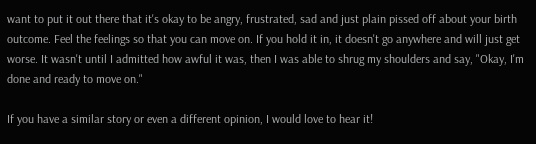want to put it out there that it's okay to be angry, frustrated, sad and just plain pissed off about your birth outcome. Feel the feelings so that you can move on. If you hold it in, it doesn't go anywhere and will just get worse. It wasn't until I admitted how awful it was, then I was able to shrug my shoulders and say, "Okay, I'm done and ready to move on."

If you have a similar story or even a different opinion, I would love to hear it!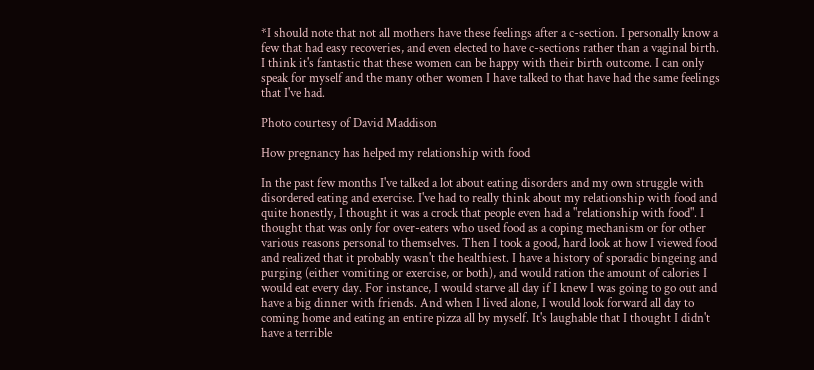*I should note that not all mothers have these feelings after a c-section. I personally know a few that had easy recoveries, and even elected to have c-sections rather than a vaginal birth. I think it's fantastic that these women can be happy with their birth outcome. I can only speak for myself and the many other women I have talked to that have had the same feelings that I've had.

Photo courtesy of David Maddison

How pregnancy has helped my relationship with food

In the past few months I've talked a lot about eating disorders and my own struggle with disordered eating and exercise. I've had to really think about my relationship with food and quite honestly, I thought it was a crock that people even had a "relationship with food". I thought that was only for over-eaters who used food as a coping mechanism or for other various reasons personal to themselves. Then I took a good, hard look at how I viewed food and realized that it probably wasn't the healthiest. I have a history of sporadic bingeing and purging (either vomiting or exercise, or both), and would ration the amount of calories I would eat every day. For instance, I would starve all day if I knew I was going to go out and have a big dinner with friends. And when I lived alone, I would look forward all day to coming home and eating an entire pizza all by myself. It's laughable that I thought I didn't have a terrible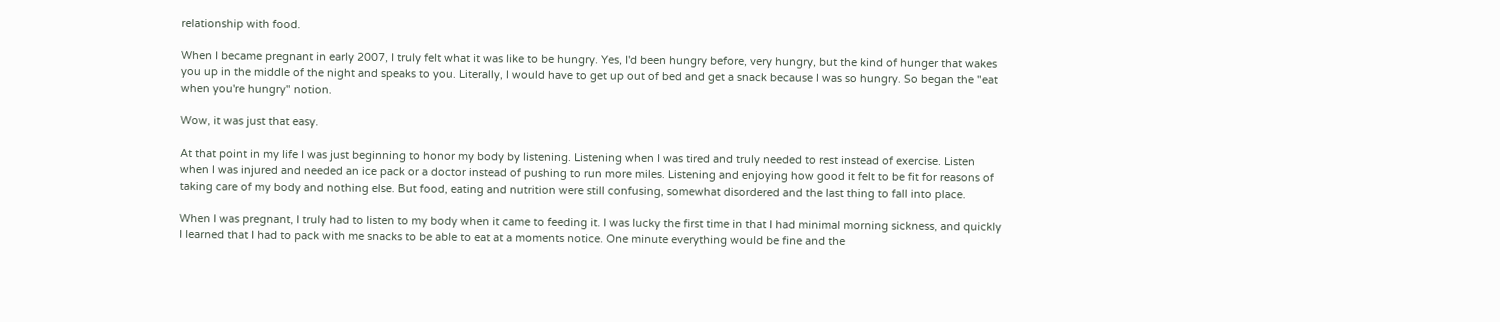relationship with food.

When I became pregnant in early 2007, I truly felt what it was like to be hungry. Yes, I'd been hungry before, very hungry, but the kind of hunger that wakes you up in the middle of the night and speaks to you. Literally, I would have to get up out of bed and get a snack because I was so hungry. So began the "eat when you're hungry" notion.

Wow, it was just that easy.

At that point in my life I was just beginning to honor my body by listening. Listening when I was tired and truly needed to rest instead of exercise. Listen when I was injured and needed an ice pack or a doctor instead of pushing to run more miles. Listening and enjoying how good it felt to be fit for reasons of taking care of my body and nothing else. But food, eating and nutrition were still confusing, somewhat disordered and the last thing to fall into place.

When I was pregnant, I truly had to listen to my body when it came to feeding it. I was lucky the first time in that I had minimal morning sickness, and quickly I learned that I had to pack with me snacks to be able to eat at a moments notice. One minute everything would be fine and the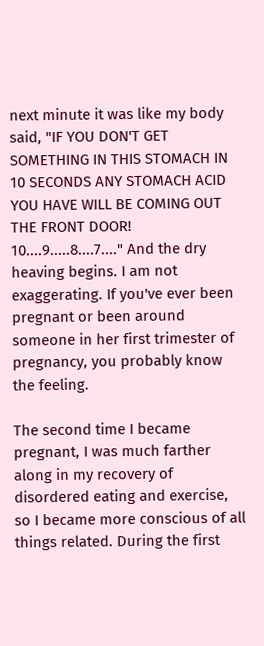next minute it was like my body said, "IF YOU DON'T GET SOMETHING IN THIS STOMACH IN 10 SECONDS ANY STOMACH ACID YOU HAVE WILL BE COMING OUT THE FRONT DOOR! 10....9.....8....7...." And the dry heaving begins. I am not exaggerating. If you've ever been pregnant or been around someone in her first trimester of pregnancy, you probably know the feeling.

The second time I became pregnant, I was much farther along in my recovery of disordered eating and exercise, so I became more conscious of all things related. During the first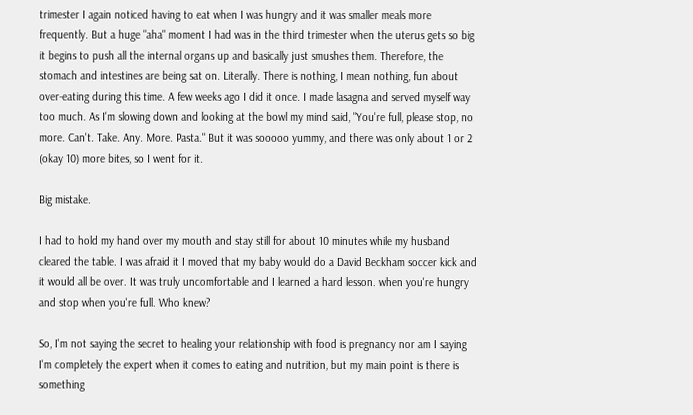trimester I again noticed having to eat when I was hungry and it was smaller meals more frequently. But a huge "aha" moment I had was in the third trimester when the uterus gets so big it begins to push all the internal organs up and basically just smushes them. Therefore, the stomach and intestines are being sat on. Literally. There is nothing, I mean nothing, fun about over-eating during this time. A few weeks ago I did it once. I made lasagna and served myself way too much. As I'm slowing down and looking at the bowl my mind said, "You're full, please stop, no more. Can't. Take. Any. More. Pasta." But it was sooooo yummy, and there was only about 1 or 2 (okay 10) more bites, so I went for it.

Big mistake.

I had to hold my hand over my mouth and stay still for about 10 minutes while my husband cleared the table. I was afraid it I moved that my baby would do a David Beckham soccer kick and it would all be over. It was truly uncomfortable and I learned a hard lesson. when you're hungry and stop when you're full. Who knew?

So, I'm not saying the secret to healing your relationship with food is pregnancy nor am I saying I'm completely the expert when it comes to eating and nutrition, but my main point is there is something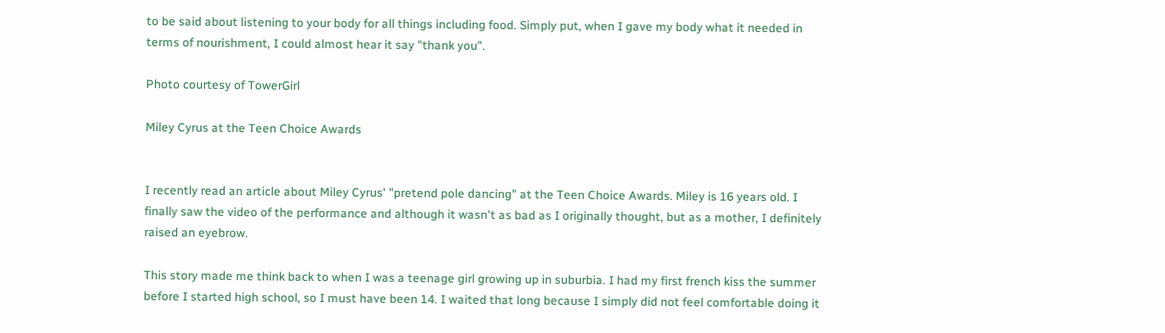to be said about listening to your body for all things including food. Simply put, when I gave my body what it needed in terms of nourishment, I could almost hear it say "thank you".

Photo courtesy of TowerGirl

Miley Cyrus at the Teen Choice Awards


I recently read an article about Miley Cyrus' "pretend pole dancing" at the Teen Choice Awards. Miley is 16 years old. I finally saw the video of the performance and although it wasn't as bad as I originally thought, but as a mother, I definitely raised an eyebrow.

This story made me think back to when I was a teenage girl growing up in suburbia. I had my first french kiss the summer before I started high school, so I must have been 14. I waited that long because I simply did not feel comfortable doing it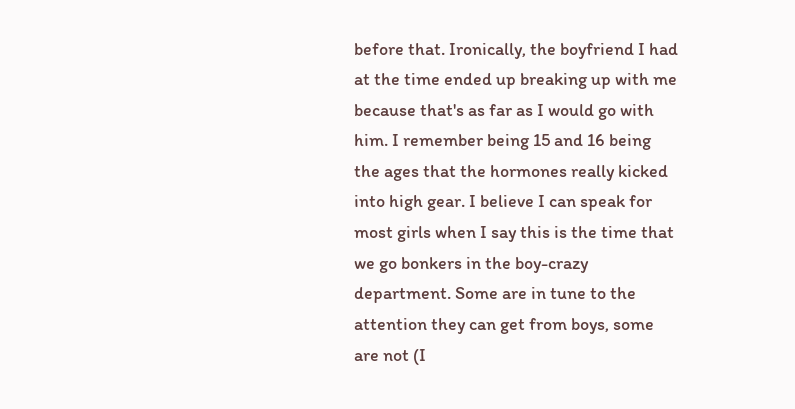before that. Ironically, the boyfriend I had at the time ended up breaking up with me because that's as far as I would go with him. I remember being 15 and 16 being the ages that the hormones really kicked into high gear. I believe I can speak for most girls when I say this is the time that we go bonkers in the boy-crazy department. Some are in tune to the attention they can get from boys, some are not (I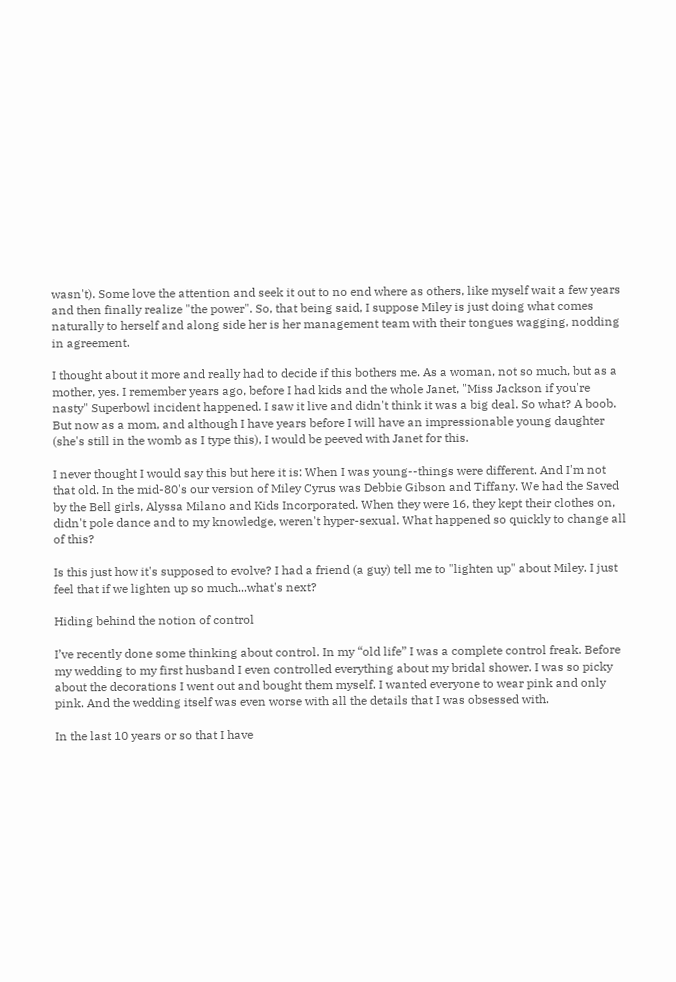wasn't). Some love the attention and seek it out to no end where as others, like myself wait a few years and then finally realize "the power". So, that being said, I suppose Miley is just doing what comes naturally to herself and along side her is her management team with their tongues wagging, nodding in agreement.

I thought about it more and really had to decide if this bothers me. As a woman, not so much, but as a mother, yes. I remember years ago, before I had kids and the whole Janet, "Miss Jackson if you're nasty" Superbowl incident happened. I saw it live and didn't think it was a big deal. So what? A boob. But now as a mom, and although I have years before I will have an impressionable young daughter (she's still in the womb as I type this), I would be peeved with Janet for this.

I never thought I would say this but here it is: When I was young--things were different. And I'm not that old. In the mid-80's our version of Miley Cyrus was Debbie Gibson and Tiffany. We had the Saved by the Bell girls, Alyssa Milano and Kids Incorporated. When they were 16, they kept their clothes on, didn't pole dance and to my knowledge, weren't hyper-sexual. What happened so quickly to change all of this?

Is this just how it's supposed to evolve? I had a friend (a guy) tell me to "lighten up" about Miley. I just feel that if we lighten up so much...what's next?

Hiding behind the notion of control

I’ve recently done some thinking about control. In my “old life” I was a complete control freak. Before my wedding to my first husband I even controlled everything about my bridal shower. I was so picky about the decorations I went out and bought them myself. I wanted everyone to wear pink and only pink. And the wedding itself was even worse with all the details that I was obsessed with.

In the last 10 years or so that I have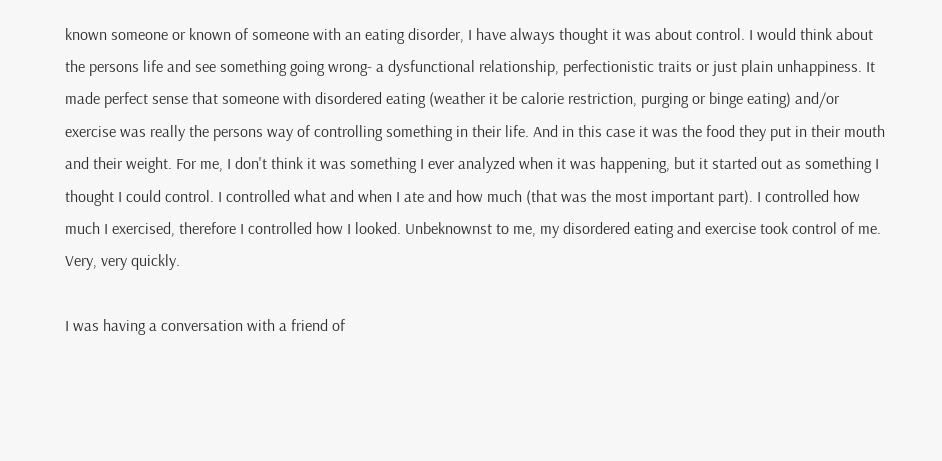known someone or known of someone with an eating disorder, I have always thought it was about control. I would think about the persons life and see something going wrong- a dysfunctional relationship, perfectionistic traits or just plain unhappiness. It made perfect sense that someone with disordered eating (weather it be calorie restriction, purging or binge eating) and/or exercise was really the persons way of controlling something in their life. And in this case it was the food they put in their mouth and their weight. For me, I don't think it was something I ever analyzed when it was happening, but it started out as something I thought I could control. I controlled what and when I ate and how much (that was the most important part). I controlled how much I exercised, therefore I controlled how I looked. Unbeknownst to me, my disordered eating and exercise took control of me. Very, very quickly.

I was having a conversation with a friend of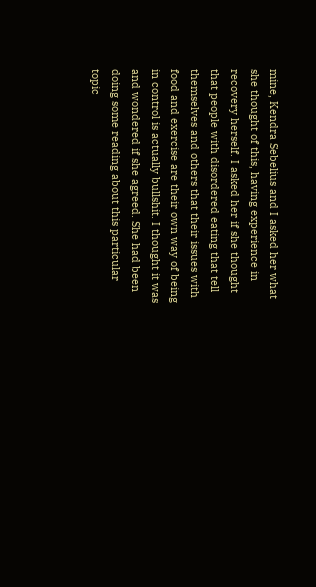mine, Kendra Sebelius and I asked her what she thought of this, having experience in recovery herself. I asked her if she thought that people with disordered eating that tell themselves and others that their issues with food and exercise are their own way of being in control is actually bullshit. I thought it was and wondered if she agreed. She had been doing some reading about this particular topic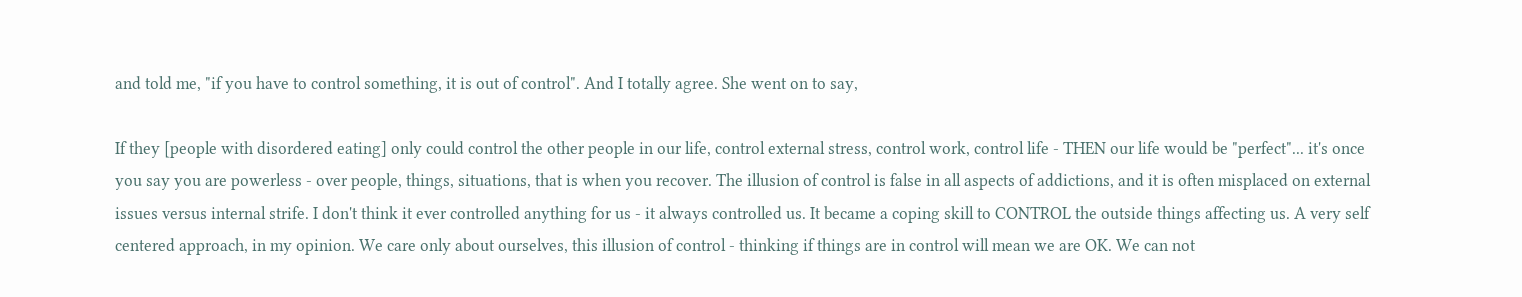and told me, "if you have to control something, it is out of control". And I totally agree. She went on to say,

If they [people with disordered eating] only could control the other people in our life, control external stress, control work, control life - THEN our life would be "perfect"... it's once you say you are powerless - over people, things, situations, that is when you recover. The illusion of control is false in all aspects of addictions, and it is often misplaced on external issues versus internal strife. I don't think it ever controlled anything for us - it always controlled us. It became a coping skill to CONTROL the outside things affecting us. A very self centered approach, in my opinion. We care only about ourselves, this illusion of control - thinking if things are in control will mean we are OK. We can not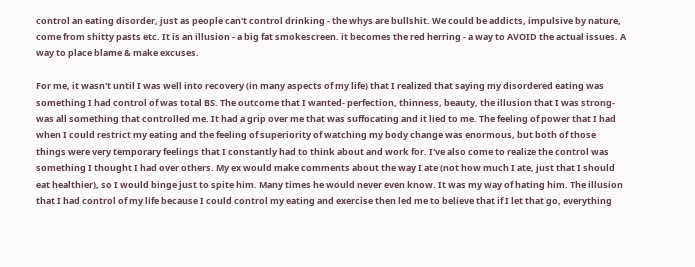control an eating disorder, just as people can't control drinking - the whys are bullshit. We could be addicts, impulsive by nature, come from shitty pasts etc. It is an illusion - a big fat smokescreen. it becomes the red herring - a way to AVOID the actual issues. A way to place blame & make excuses.

For me, it wasn't until I was well into recovery (in many aspects of my life) that I realized that saying my disordered eating was something I had control of was total BS. The outcome that I wanted- perfection, thinness, beauty, the illusion that I was strong- was all something that controlled me. It had a grip over me that was suffocating and it lied to me. The feeling of power that I had when I could restrict my eating and the feeling of superiority of watching my body change was enormous, but both of those things were very temporary feelings that I constantly had to think about and work for. I've also come to realize the control was something I thought I had over others. My ex would make comments about the way I ate (not how much I ate, just that I should eat healthier), so I would binge just to spite him. Many times he would never even know. It was my way of hating him. The illusion that I had control of my life because I could control my eating and exercise then led me to believe that if I let that go, everything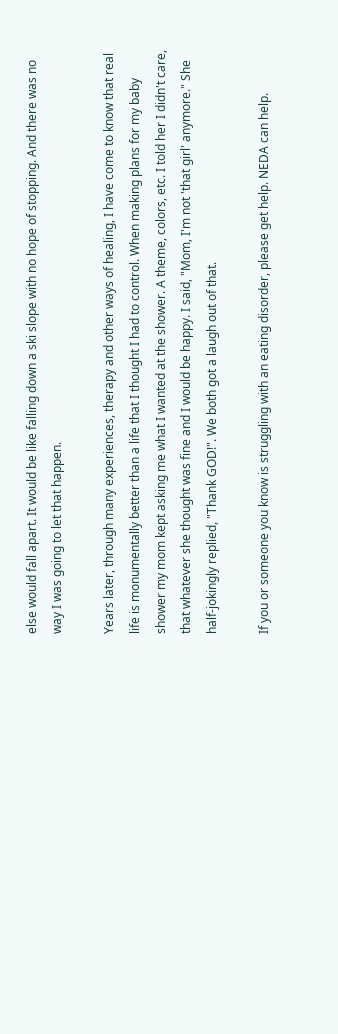else would fall apart. It would be like falling down a ski slope with no hope of stopping. And there was no way I was going to let that happen.

Years later, through many experiences, therapy and other ways of healing, I have come to know that real life is monumentally better than a life that I thought I had to control. When making plans for my baby shower my mom kept asking me what I wanted at the shower. A theme, colors, etc. I told her I didn't care, that whatever she thought was fine and I would be happy. I said, "Mom, I'm not 'that girl' anymore." She half-jokingly replied, "Thank GOD!". We both got a laugh out of that.

If you or someone you know is struggling with an eating disorder, please get help. NEDA can help.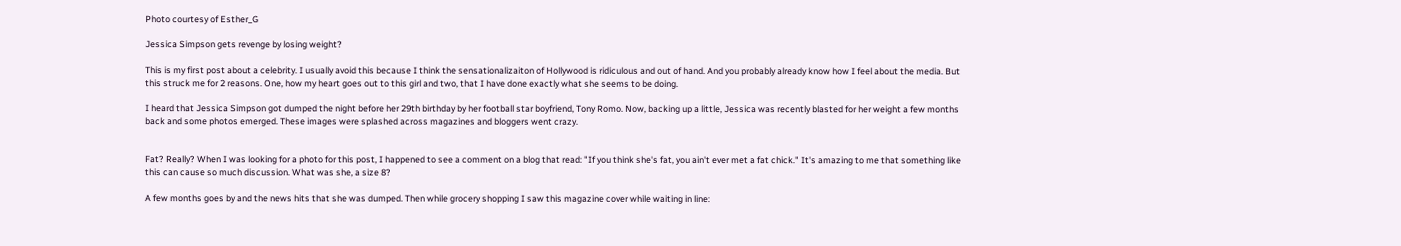Photo courtesy of Esther_G

Jessica Simpson gets revenge by losing weight?

This is my first post about a celebrity. I usually avoid this because I think the sensationalizaiton of Hollywood is ridiculous and out of hand. And you probably already know how I feel about the media. But this struck me for 2 reasons. One, how my heart goes out to this girl and two, that I have done exactly what she seems to be doing.

I heard that Jessica Simpson got dumped the night before her 29th birthday by her football star boyfriend, Tony Romo. Now, backing up a little, Jessica was recently blasted for her weight a few months back and some photos emerged. These images were splashed across magazines and bloggers went crazy.


Fat? Really? When I was looking for a photo for this post, I happened to see a comment on a blog that read: "If you think she's fat, you ain't ever met a fat chick." It's amazing to me that something like this can cause so much discussion. What was she, a size 8?

A few months goes by and the news hits that she was dumped. Then while grocery shopping I saw this magazine cover while waiting in line: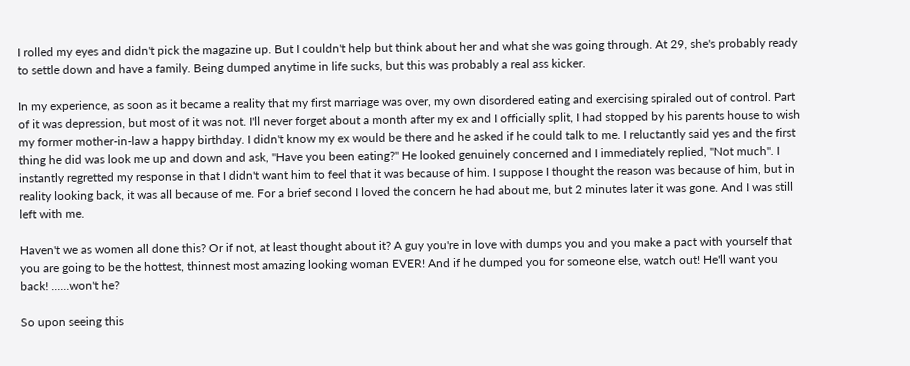I rolled my eyes and didn't pick the magazine up. But I couldn't help but think about her and what she was going through. At 29, she's probably ready to settle down and have a family. Being dumped anytime in life sucks, but this was probably a real ass kicker.

In my experience, as soon as it became a reality that my first marriage was over, my own disordered eating and exercising spiraled out of control. Part of it was depression, but most of it was not. I'll never forget about a month after my ex and I officially split, I had stopped by his parents house to wish my former mother-in-law a happy birthday. I didn't know my ex would be there and he asked if he could talk to me. I reluctantly said yes and the first thing he did was look me up and down and ask, "Have you been eating?" He looked genuinely concerned and I immediately replied, "Not much". I instantly regretted my response in that I didn't want him to feel that it was because of him. I suppose I thought the reason was because of him, but in reality looking back, it was all because of me. For a brief second I loved the concern he had about me, but 2 minutes later it was gone. And I was still left with me.

Haven't we as women all done this? Or if not, at least thought about it? A guy you're in love with dumps you and you make a pact with yourself that you are going to be the hottest, thinnest most amazing looking woman EVER! And if he dumped you for someone else, watch out! He'll want you back! ......won't he?

So upon seeing this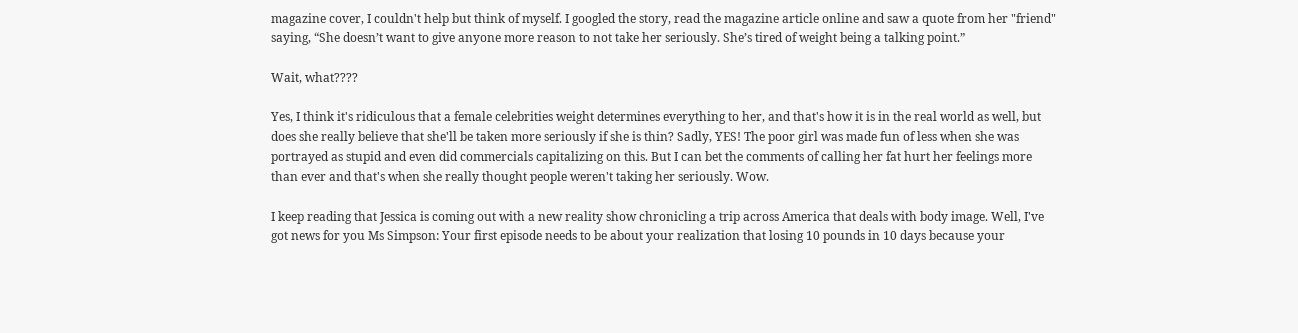magazine cover, I couldn't help but think of myself. I googled the story, read the magazine article online and saw a quote from her "friend" saying, “She doesn’t want to give anyone more reason to not take her seriously. She’s tired of weight being a talking point.”

Wait, what????

Yes, I think it's ridiculous that a female celebrities weight determines everything to her, and that's how it is in the real world as well, but does she really believe that she'll be taken more seriously if she is thin? Sadly, YES! The poor girl was made fun of less when she was portrayed as stupid and even did commercials capitalizing on this. But I can bet the comments of calling her fat hurt her feelings more than ever and that's when she really thought people weren't taking her seriously. Wow.

I keep reading that Jessica is coming out with a new reality show chronicling a trip across America that deals with body image. Well, I've got news for you Ms Simpson: Your first episode needs to be about your realization that losing 10 pounds in 10 days because your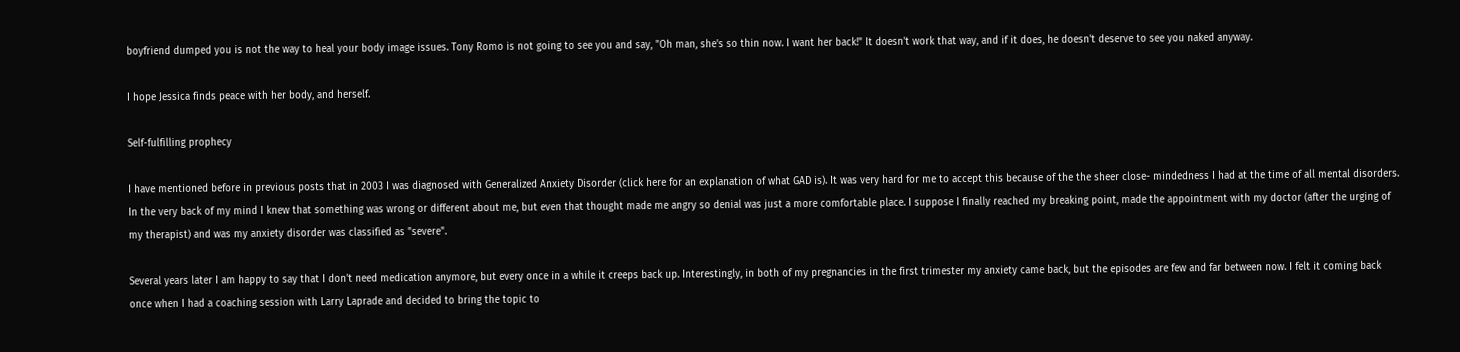boyfriend dumped you is not the way to heal your body image issues. Tony Romo is not going to see you and say, "Oh man, she's so thin now. I want her back!" It doesn't work that way, and if it does, he doesn't deserve to see you naked anyway.

I hope Jessica finds peace with her body, and herself.

Self-fulfilling prophecy

I have mentioned before in previous posts that in 2003 I was diagnosed with Generalized Anxiety Disorder (click here for an explanation of what GAD is). It was very hard for me to accept this because of the the sheer close- mindedness I had at the time of all mental disorders. In the very back of my mind I knew that something was wrong or different about me, but even that thought made me angry so denial was just a more comfortable place. I suppose I finally reached my breaking point, made the appointment with my doctor (after the urging of my therapist) and was my anxiety disorder was classified as "severe".

Several years later I am happy to say that I don't need medication anymore, but every once in a while it creeps back up. Interestingly, in both of my pregnancies in the first trimester my anxiety came back, but the episodes are few and far between now. I felt it coming back once when I had a coaching session with Larry Laprade and decided to bring the topic to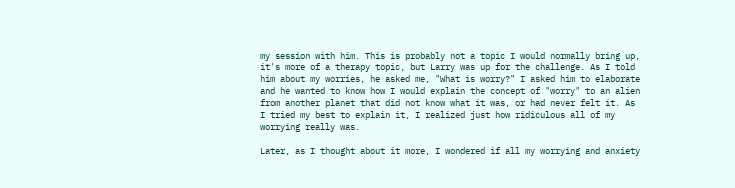my session with him. This is probably not a topic I would normally bring up, it's more of a therapy topic, but Larry was up for the challenge. As I told him about my worries, he asked me, "What is worry?" I asked him to elaborate and he wanted to know how I would explain the concept of "worry" to an alien from another planet that did not know what it was, or had never felt it. As I tried my best to explain it, I realized just how ridiculous all of my worrying really was.

Later, as I thought about it more, I wondered if all my worrying and anxiety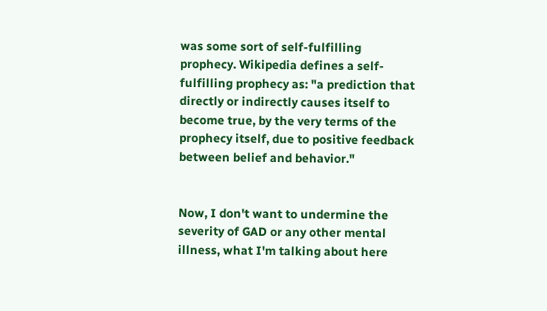was some sort of self-fulfilling prophecy. Wikipedia defines a self-fulfilling prophecy as: "a prediction that directly or indirectly causes itself to become true, by the very terms of the prophecy itself, due to positive feedback between belief and behavior."


Now, I don't want to undermine the severity of GAD or any other mental illness, what I'm talking about here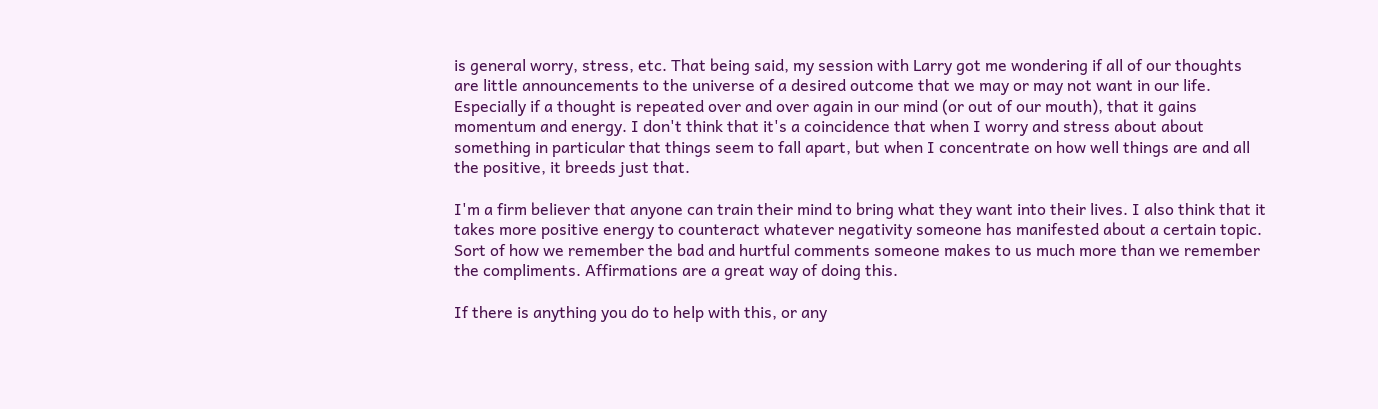is general worry, stress, etc. That being said, my session with Larry got me wondering if all of our thoughts are little announcements to the universe of a desired outcome that we may or may not want in our life. Especially if a thought is repeated over and over again in our mind (or out of our mouth), that it gains momentum and energy. I don't think that it's a coincidence that when I worry and stress about about something in particular that things seem to fall apart, but when I concentrate on how well things are and all the positive, it breeds just that.

I'm a firm believer that anyone can train their mind to bring what they want into their lives. I also think that it takes more positive energy to counteract whatever negativity someone has manifested about a certain topic. Sort of how we remember the bad and hurtful comments someone makes to us much more than we remember the compliments. Affirmations are a great way of doing this.

If there is anything you do to help with this, or any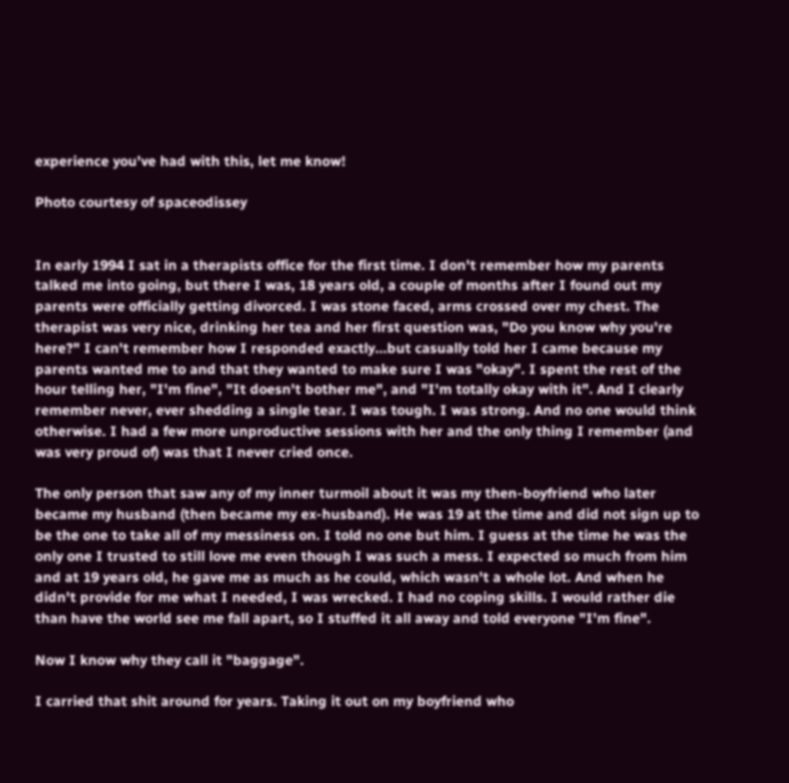experience you've had with this, let me know!

Photo courtesy of spaceodissey


In early 1994 I sat in a therapists office for the first time. I don't remember how my parents talked me into going, but there I was, 18 years old, a couple of months after I found out my parents were officially getting divorced. I was stone faced, arms crossed over my chest. The therapist was very nice, drinking her tea and her first question was, "Do you know why you're here?" I can't remember how I responded exactly...but casually told her I came because my parents wanted me to and that they wanted to make sure I was "okay". I spent the rest of the hour telling her, "I'm fine", "It doesn't bother me", and "I'm totally okay with it". And I clearly remember never, ever shedding a single tear. I was tough. I was strong. And no one would think otherwise. I had a few more unproductive sessions with her and the only thing I remember (and was very proud of) was that I never cried once.

The only person that saw any of my inner turmoil about it was my then-boyfriend who later became my husband (then became my ex-husband). He was 19 at the time and did not sign up to be the one to take all of my messiness on. I told no one but him. I guess at the time he was the only one I trusted to still love me even though I was such a mess. I expected so much from him and at 19 years old, he gave me as much as he could, which wasn't a whole lot. And when he didn't provide for me what I needed, I was wrecked. I had no coping skills. I would rather die than have the world see me fall apart, so I stuffed it all away and told everyone "I'm fine".

Now I know why they call it "baggage".

I carried that shit around for years. Taking it out on my boyfriend who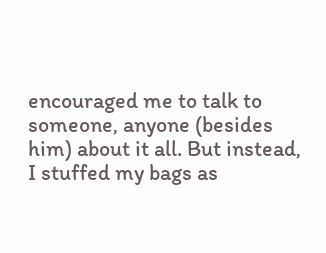encouraged me to talk to someone, anyone (besides him) about it all. But instead, I stuffed my bags as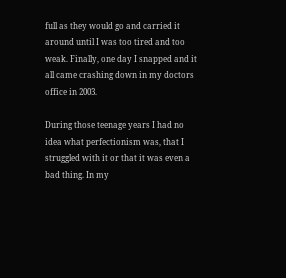full as they would go and carried it around until I was too tired and too weak. Finally, one day I snapped and it all came crashing down in my doctors office in 2003.

During those teenage years I had no idea what perfectionism was, that I struggled with it or that it was even a bad thing. In my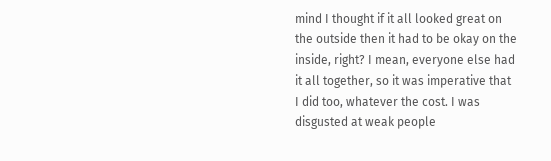mind I thought if it all looked great on the outside then it had to be okay on the inside, right? I mean, everyone else had it all together, so it was imperative that I did too, whatever the cost. I was disgusted at weak people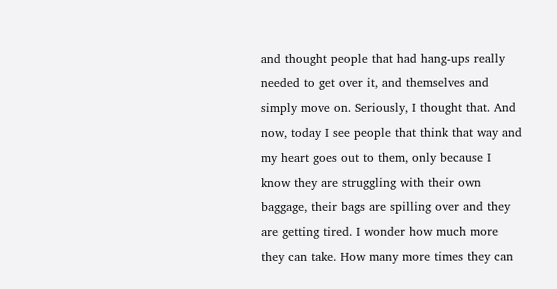and thought people that had hang-ups really needed to get over it, and themselves and simply move on. Seriously, I thought that. And now, today I see people that think that way and my heart goes out to them, only because I know they are struggling with their own baggage, their bags are spilling over and they are getting tired. I wonder how much more they can take. How many more times they can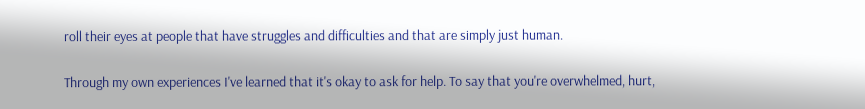roll their eyes at people that have struggles and difficulties and that are simply just human.

Through my own experiences I've learned that it's okay to ask for help. To say that you're overwhelmed, hurt,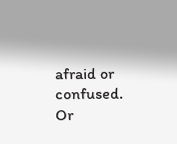afraid or confused. Or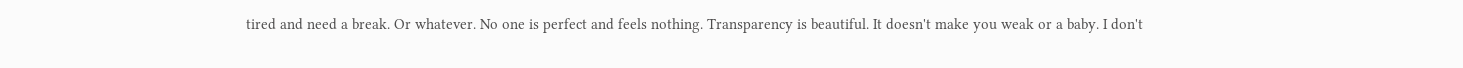tired and need a break. Or whatever. No one is perfect and feels nothing. Transparency is beautiful. It doesn't make you weak or a baby. I don't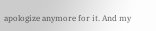apologize anymore for it. And my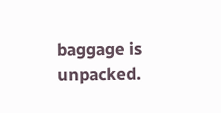baggage is unpacked.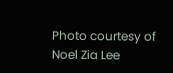Photo courtesy of Noel Zia Lee